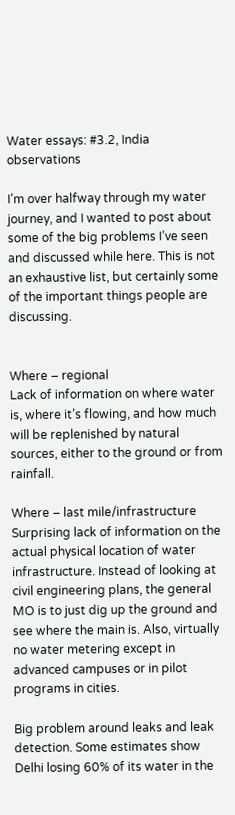Water essays: #3.2, India observations

I’m over halfway through my water journey, and I wanted to post about some of the big problems I’ve seen and discussed while here. This is not an exhaustive list, but certainly some of the important things people are discussing.


Where – regional
Lack of information on where water is, where it’s flowing, and how much will be replenished by natural sources, either to the ground or from rainfall.

Where – last mile/infrastructure
Surprising lack of information on the actual physical location of water infrastructure. Instead of looking at civil engineering plans, the general MO is to just dig up the ground and see where the main is. Also, virtually no water metering except in advanced campuses or in pilot programs in cities.

Big problem around leaks and leak detection. Some estimates show Delhi losing 60% of its water in the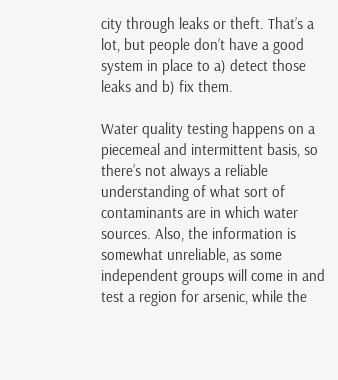city through leaks or theft. That’s a lot, but people don’t have a good system in place to a) detect those leaks and b) fix them.

Water quality testing happens on a piecemeal and intermittent basis, so there’s not always a reliable understanding of what sort of contaminants are in which water sources. Also, the information is somewhat unreliable, as some independent groups will come in and test a region for arsenic, while the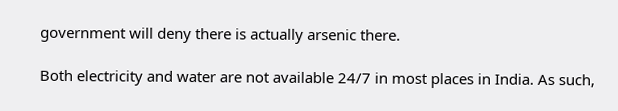government will deny there is actually arsenic there.

Both electricity and water are not available 24/7 in most places in India. As such,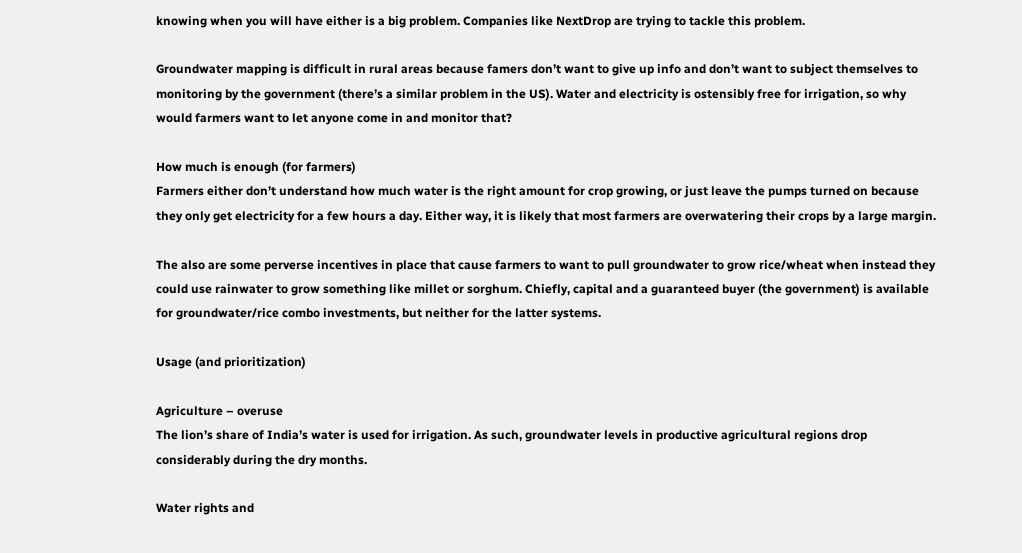knowing when you will have either is a big problem. Companies like NextDrop are trying to tackle this problem.

Groundwater mapping is difficult in rural areas because famers don’t want to give up info and don’t want to subject themselves to monitoring by the government (there’s a similar problem in the US). Water and electricity is ostensibly free for irrigation, so why would farmers want to let anyone come in and monitor that?

How much is enough (for farmers)
Farmers either don’t understand how much water is the right amount for crop growing, or just leave the pumps turned on because they only get electricity for a few hours a day. Either way, it is likely that most farmers are overwatering their crops by a large margin.

The also are some perverse incentives in place that cause farmers to want to pull groundwater to grow rice/wheat when instead they could use rainwater to grow something like millet or sorghum. Chiefly, capital and a guaranteed buyer (the government) is available for groundwater/rice combo investments, but neither for the latter systems.

Usage (and prioritization)

Agriculture – overuse
The lion’s share of India’s water is used for irrigation. As such, groundwater levels in productive agricultural regions drop considerably during the dry months.

Water rights and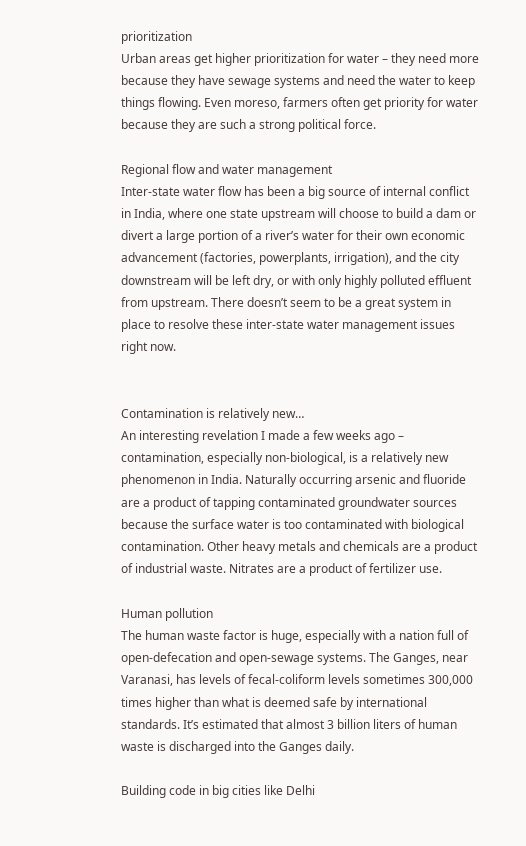prioritization
Urban areas get higher prioritization for water – they need more because they have sewage systems and need the water to keep things flowing. Even moreso, farmers often get priority for water because they are such a strong political force.

Regional flow and water management
Inter-state water flow has been a big source of internal conflict in India, where one state upstream will choose to build a dam or divert a large portion of a river’s water for their own economic advancement (factories, powerplants, irrigation), and the city downstream will be left dry, or with only highly polluted effluent from upstream. There doesn’t seem to be a great system in place to resolve these inter-state water management issues right now.


Contamination is relatively new…
An interesting revelation I made a few weeks ago – contamination, especially non-biological, is a relatively new phenomenon in India. Naturally occurring arsenic and fluoride are a product of tapping contaminated groundwater sources because the surface water is too contaminated with biological contamination. Other heavy metals and chemicals are a product of industrial waste. Nitrates are a product of fertilizer use.

Human pollution
The human waste factor is huge, especially with a nation full of open-defecation and open-sewage systems. The Ganges, near Varanasi, has levels of fecal-coliform levels sometimes 300,000 times higher than what is deemed safe by international standards. It’s estimated that almost 3 billion liters of human waste is discharged into the Ganges daily.

Building code in big cities like Delhi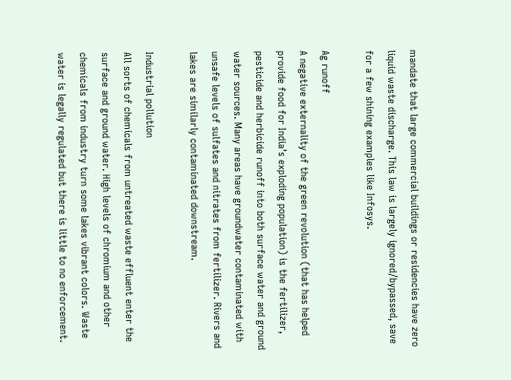mandate that large commercial buildings or residencies have zero liquid waste discharge. This law is largely ignored/bypassed, save for a few shining examples like Infosys.

Ag runoff
A negative externality of the green revolution (that has helped provide food for India’s exploding population) is the fertilizer, pesticide and herbicide runoff into both surface water and ground water sources. Many areas have groundwater contaminated with unsafe levels of sulfates and nitrates from fertilizer. Rivers and lakes are similarly contaminated downstream.

Industrial pollution
All sorts of chemicals from untreated waste effluent enter the surface and ground water. High levels of chromium and other chemicals from industry turn some lakes vibrant colors. Waste water is legally regulated but there is little to no enforcement.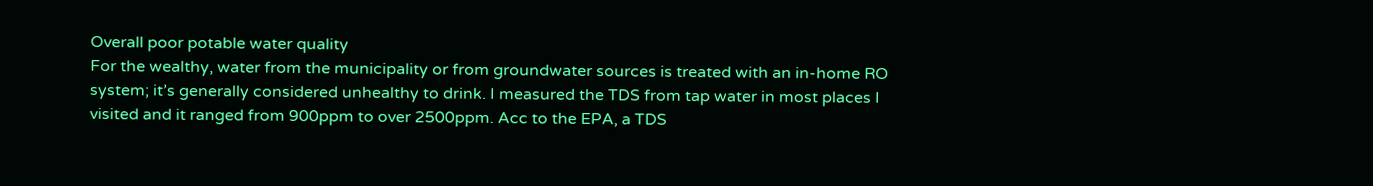Overall poor potable water quality
For the wealthy, water from the municipality or from groundwater sources is treated with an in-home RO system; it’s generally considered unhealthy to drink. I measured the TDS from tap water in most places I visited and it ranged from 900ppm to over 2500ppm. Acc to the EPA, a TDS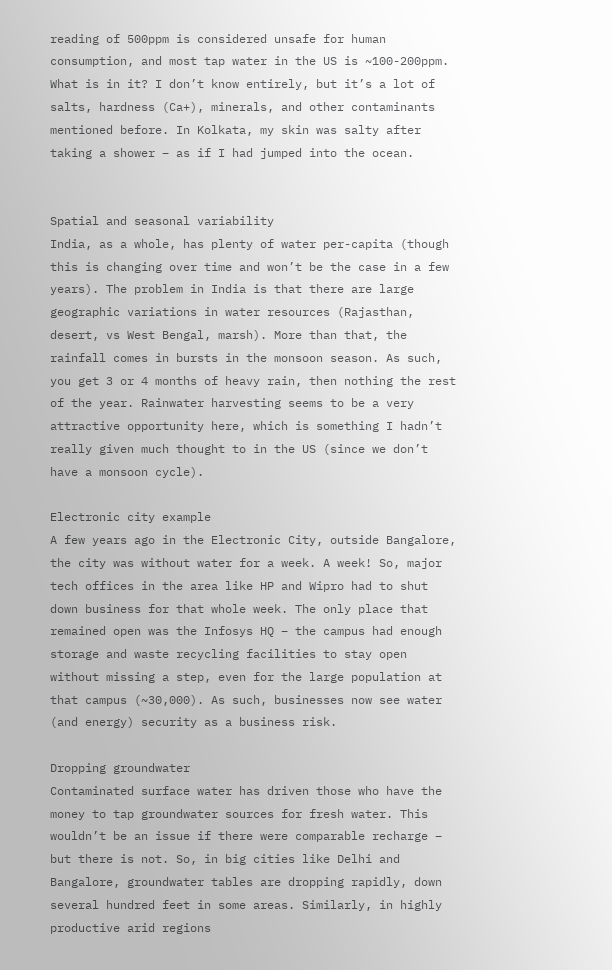reading of 500ppm is considered unsafe for human consumption, and most tap water in the US is ~100-200ppm. What is in it? I don’t know entirely, but it’s a lot of salts, hardness (Ca+), minerals, and other contaminants mentioned before. In Kolkata, my skin was salty after taking a shower – as if I had jumped into the ocean.


Spatial and seasonal variability
India, as a whole, has plenty of water per-capita (though this is changing over time and won’t be the case in a few years). The problem in India is that there are large geographic variations in water resources (Rajasthan, desert, vs West Bengal, marsh). More than that, the rainfall comes in bursts in the monsoon season. As such, you get 3 or 4 months of heavy rain, then nothing the rest of the year. Rainwater harvesting seems to be a very attractive opportunity here, which is something I hadn’t really given much thought to in the US (since we don’t have a monsoon cycle).

Electronic city example
A few years ago in the Electronic City, outside Bangalore, the city was without water for a week. A week! So, major tech offices in the area like HP and Wipro had to shut down business for that whole week. The only place that remained open was the Infosys HQ – the campus had enough storage and waste recycling facilities to stay open without missing a step, even for the large population at that campus (~30,000). As such, businesses now see water (and energy) security as a business risk.

Dropping groundwater
Contaminated surface water has driven those who have the money to tap groundwater sources for fresh water. This wouldn’t be an issue if there were comparable recharge – but there is not. So, in big cities like Delhi and Bangalore, groundwater tables are dropping rapidly, down several hundred feet in some areas. Similarly, in highly productive arid regions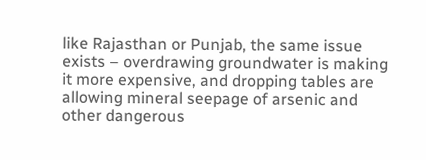like Rajasthan or Punjab, the same issue exists – overdrawing groundwater is making it more expensive, and dropping tables are allowing mineral seepage of arsenic and other dangerous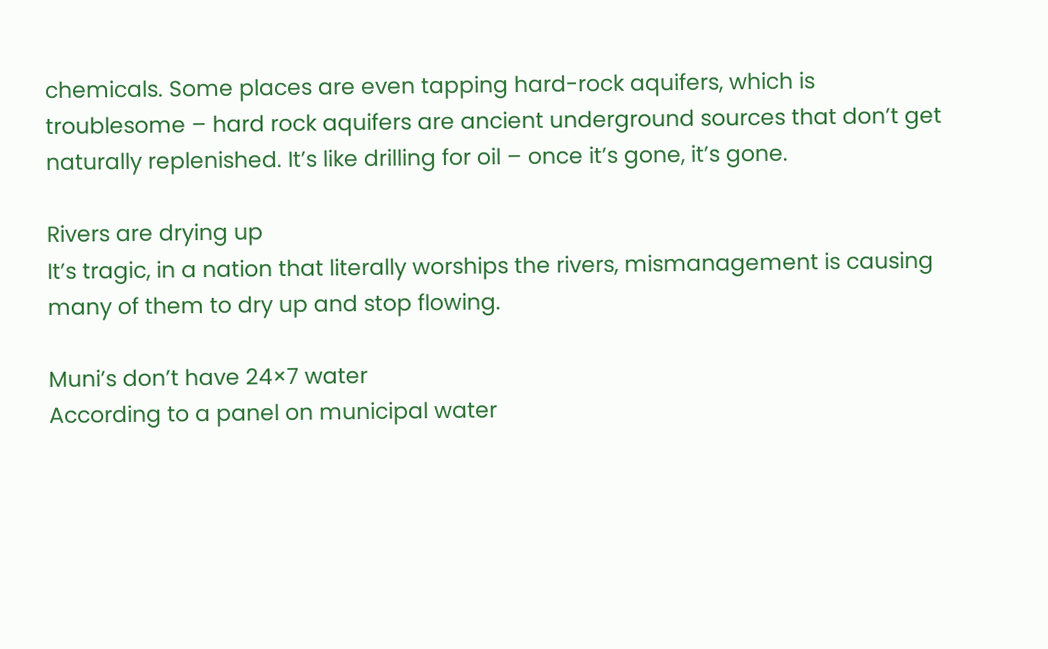chemicals. Some places are even tapping hard-rock aquifers, which is troublesome – hard rock aquifers are ancient underground sources that don’t get naturally replenished. It’s like drilling for oil – once it’s gone, it’s gone.

Rivers are drying up
It’s tragic, in a nation that literally worships the rivers, mismanagement is causing many of them to dry up and stop flowing.

Muni’s don’t have 24×7 water
According to a panel on municipal water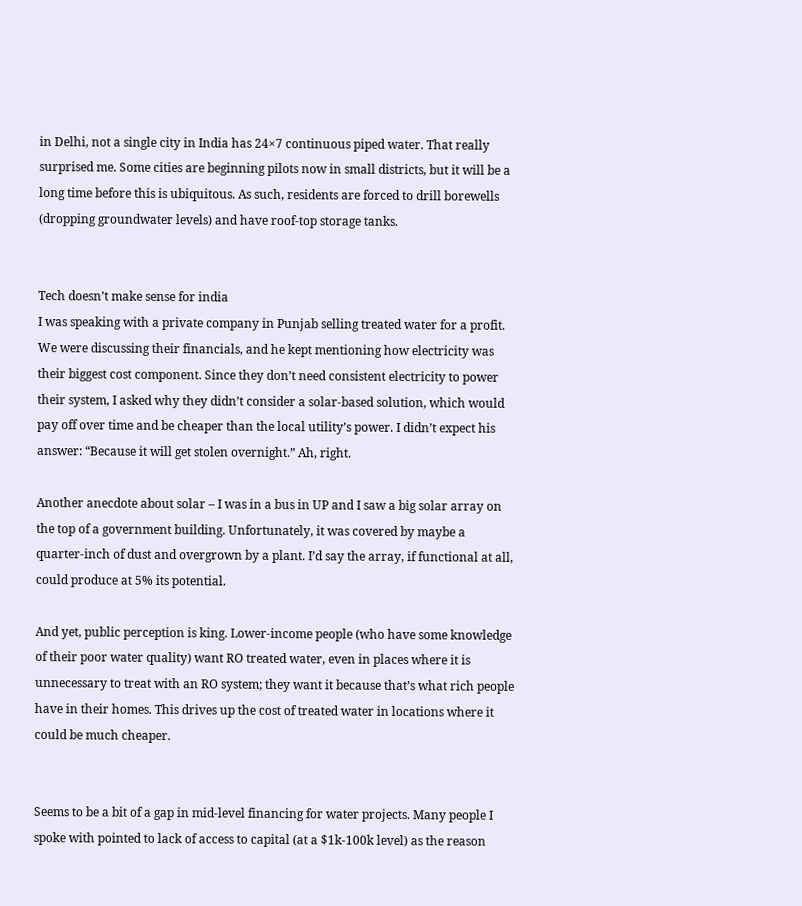in Delhi, not a single city in India has 24×7 continuous piped water. That really surprised me. Some cities are beginning pilots now in small districts, but it will be a long time before this is ubiquitous. As such, residents are forced to drill borewells (dropping groundwater levels) and have roof-top storage tanks.


Tech doesn’t make sense for india
I was speaking with a private company in Punjab selling treated water for a profit. We were discussing their financials, and he kept mentioning how electricity was their biggest cost component. Since they don’t need consistent electricity to power their system, I asked why they didn’t consider a solar-based solution, which would pay off over time and be cheaper than the local utility’s power. I didn’t expect his answer: “Because it will get stolen overnight.” Ah, right.

Another anecdote about solar – I was in a bus in UP and I saw a big solar array on the top of a government building. Unfortunately, it was covered by maybe a quarter-inch of dust and overgrown by a plant. I’d say the array, if functional at all, could produce at 5% its potential.

And yet, public perception is king. Lower-income people (who have some knowledge of their poor water quality) want RO treated water, even in places where it is unnecessary to treat with an RO system; they want it because that’s what rich people have in their homes. This drives up the cost of treated water in locations where it could be much cheaper.


Seems to be a bit of a gap in mid-level financing for water projects. Many people I spoke with pointed to lack of access to capital (at a $1k-100k level) as the reason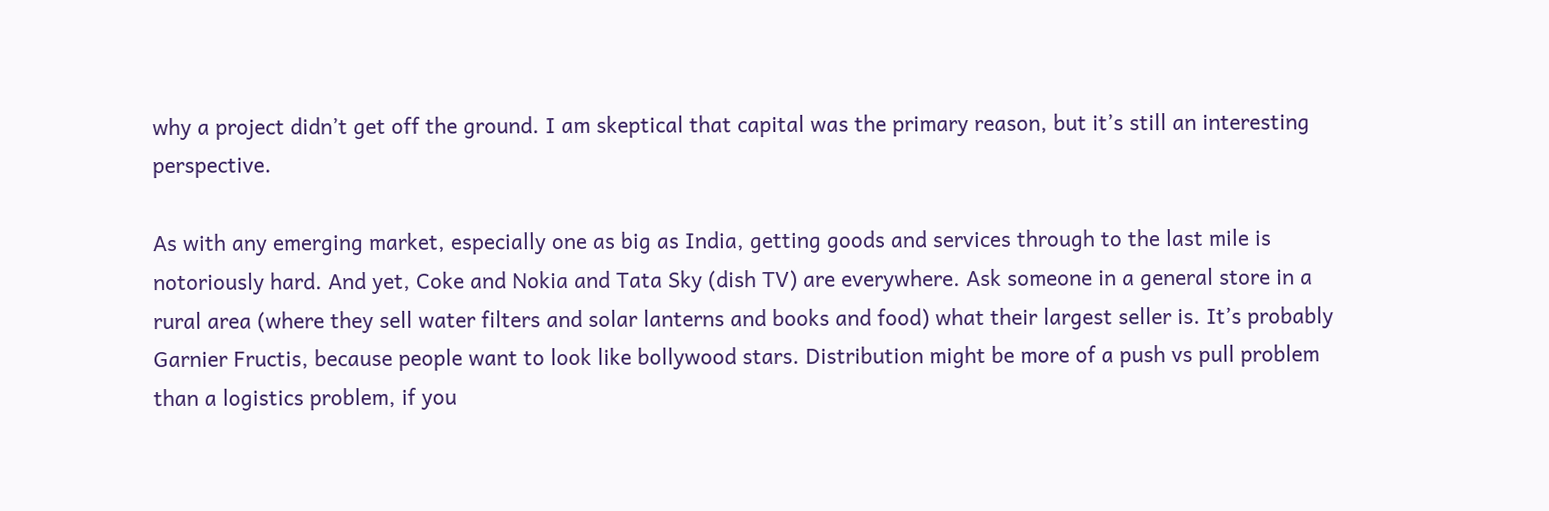why a project didn’t get off the ground. I am skeptical that capital was the primary reason, but it’s still an interesting perspective.

As with any emerging market, especially one as big as India, getting goods and services through to the last mile is notoriously hard. And yet, Coke and Nokia and Tata Sky (dish TV) are everywhere. Ask someone in a general store in a rural area (where they sell water filters and solar lanterns and books and food) what their largest seller is. It’s probably Garnier Fructis, because people want to look like bollywood stars. Distribution might be more of a push vs pull problem than a logistics problem, if you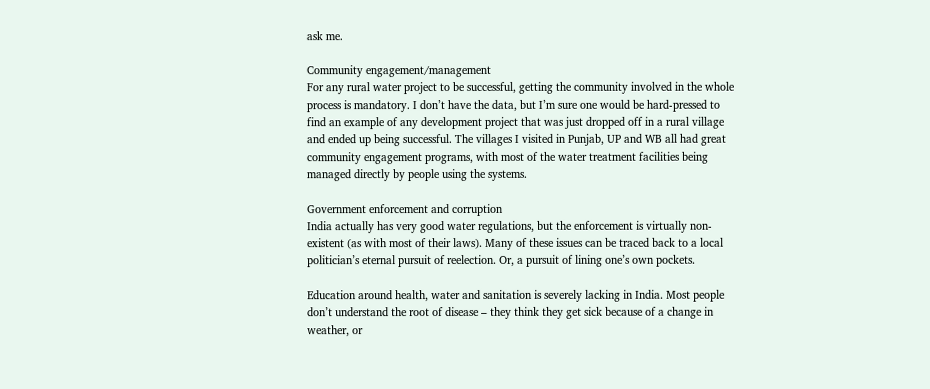ask me.

Community engagement/management
For any rural water project to be successful, getting the community involved in the whole process is mandatory. I don’t have the data, but I’m sure one would be hard-pressed to find an example of any development project that was just dropped off in a rural village and ended up being successful. The villages I visited in Punjab, UP and WB all had great community engagement programs, with most of the water treatment facilities being managed directly by people using the systems.

Government enforcement and corruption
India actually has very good water regulations, but the enforcement is virtually non-existent (as with most of their laws). Many of these issues can be traced back to a local politician’s eternal pursuit of reelection. Or, a pursuit of lining one’s own pockets.

Education around health, water and sanitation is severely lacking in India. Most people don’t understand the root of disease – they think they get sick because of a change in weather, or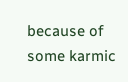because of some karmic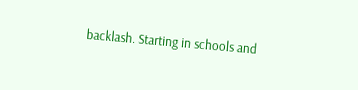backlash. Starting in schools and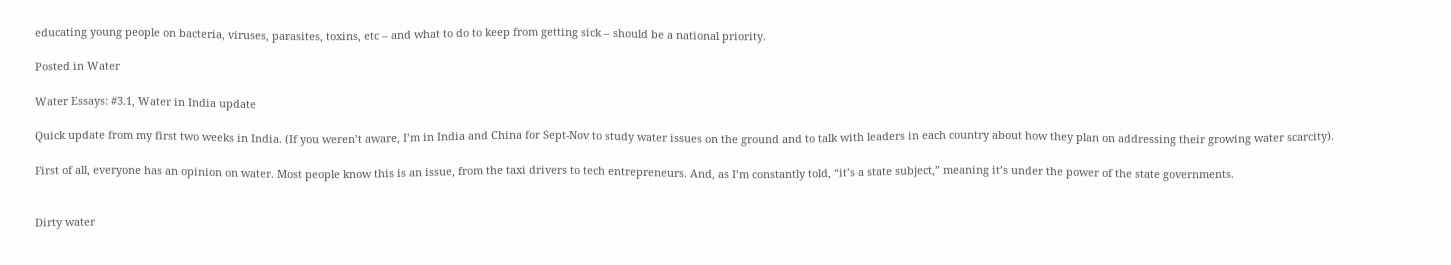educating young people on bacteria, viruses, parasites, toxins, etc – and what to do to keep from getting sick – should be a national priority.

Posted in Water

Water Essays: #3.1, Water in India update

Quick update from my first two weeks in India. (If you weren’t aware, I’m in India and China for Sept-Nov to study water issues on the ground and to talk with leaders in each country about how they plan on addressing their growing water scarcity).

First of all, everyone has an opinion on water. Most people know this is an issue, from the taxi drivers to tech entrepreneurs. And, as I’m constantly told, “it’s a state subject,” meaning it’s under the power of the state governments.


Dirty water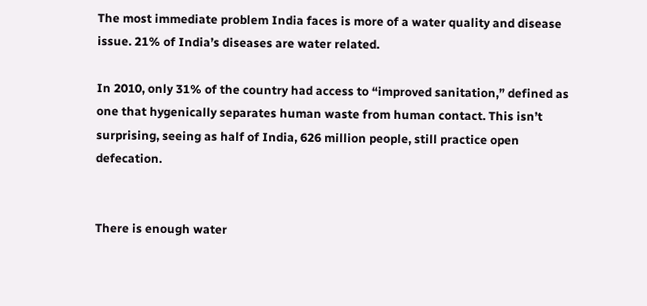The most immediate problem India faces is more of a water quality and disease issue. 21% of India’s diseases are water related.

In 2010, only 31% of the country had access to “improved sanitation,” defined as one that hygenically separates human waste from human contact. This isn’t surprising, seeing as half of India, 626 million people, still practice open defecation.


There is enough water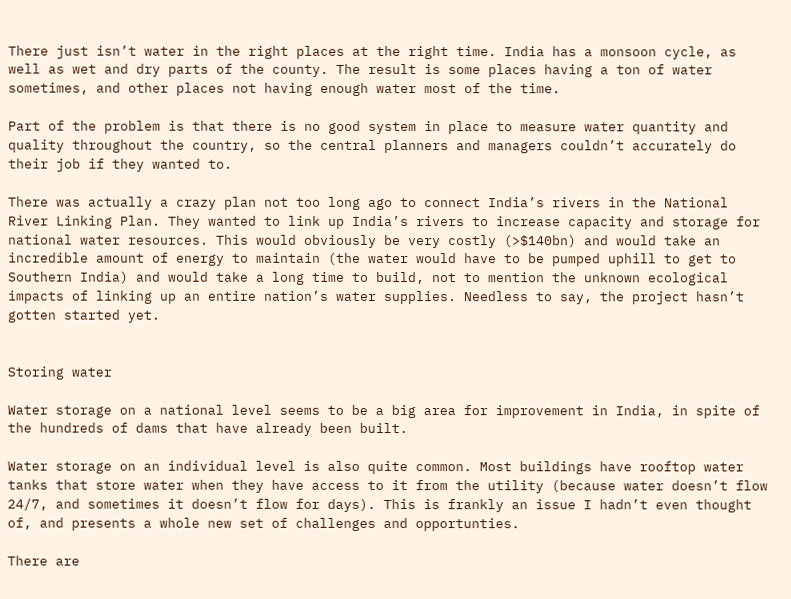There just isn’t water in the right places at the right time. India has a monsoon cycle, as well as wet and dry parts of the county. The result is some places having a ton of water sometimes, and other places not having enough water most of the time.

Part of the problem is that there is no good system in place to measure water quantity and quality throughout the country, so the central planners and managers couldn’t accurately do their job if they wanted to.

There was actually a crazy plan not too long ago to connect India’s rivers in the National River Linking Plan. They wanted to link up India’s rivers to increase capacity and storage for national water resources. This would obviously be very costly (>$140bn) and would take an incredible amount of energy to maintain (the water would have to be pumped uphill to get to Southern India) and would take a long time to build, not to mention the unknown ecological impacts of linking up an entire nation’s water supplies. Needless to say, the project hasn’t gotten started yet.


Storing water

Water storage on a national level seems to be a big area for improvement in India, in spite of the hundreds of dams that have already been built.

Water storage on an individual level is also quite common. Most buildings have rooftop water tanks that store water when they have access to it from the utility (because water doesn’t flow 24/7, and sometimes it doesn’t flow for days). This is frankly an issue I hadn’t even thought of, and presents a whole new set of challenges and opportunties.

There are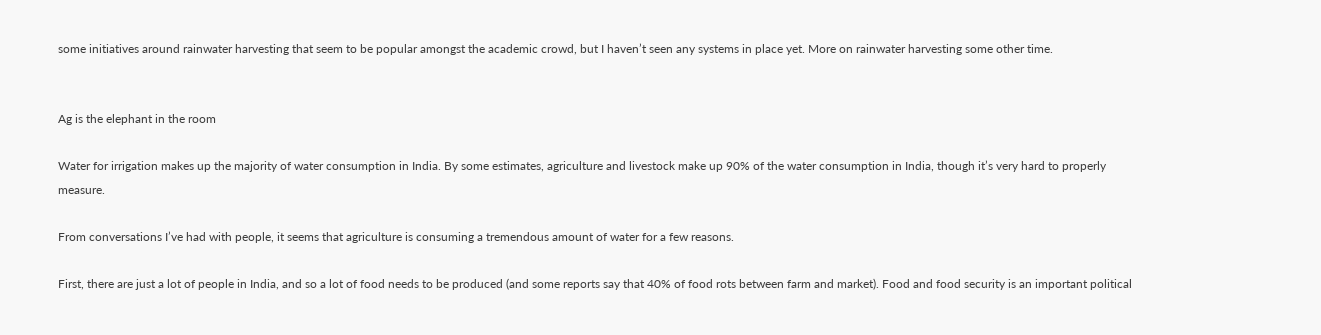some initiatives around rainwater harvesting that seem to be popular amongst the academic crowd, but I haven’t seen any systems in place yet. More on rainwater harvesting some other time.


Ag is the elephant in the room

Water for irrigation makes up the majority of water consumption in India. By some estimates, agriculture and livestock make up 90% of the water consumption in India, though it’s very hard to properly measure.

From conversations I’ve had with people, it seems that agriculture is consuming a tremendous amount of water for a few reasons.

First, there are just a lot of people in India, and so a lot of food needs to be produced (and some reports say that 40% of food rots between farm and market). Food and food security is an important political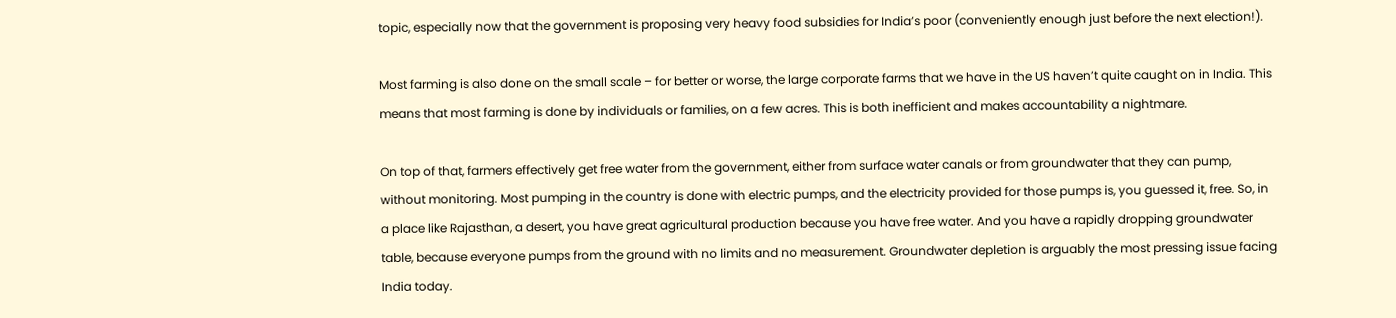topic, especially now that the government is proposing very heavy food subsidies for India’s poor (conveniently enough just before the next election!).

Most farming is also done on the small scale – for better or worse, the large corporate farms that we have in the US haven’t quite caught on in India. This means that most farming is done by individuals or families, on a few acres. This is both inefficient and makes accountability a nightmare.

On top of that, farmers effectively get free water from the government, either from surface water canals or from groundwater that they can pump, without monitoring. Most pumping in the country is done with electric pumps, and the electricity provided for those pumps is, you guessed it, free. So, in a place like Rajasthan, a desert, you have great agricultural production because you have free water. And you have a rapidly dropping groundwater table, because everyone pumps from the ground with no limits and no measurement. Groundwater depletion is arguably the most pressing issue facing India today.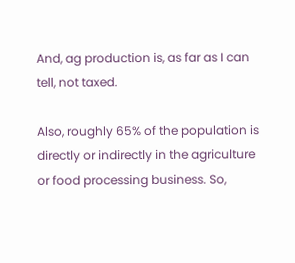And, ag production is, as far as I can tell, not taxed.

Also, roughly 65% of the population is directly or indirectly in the agriculture or food processing business. So,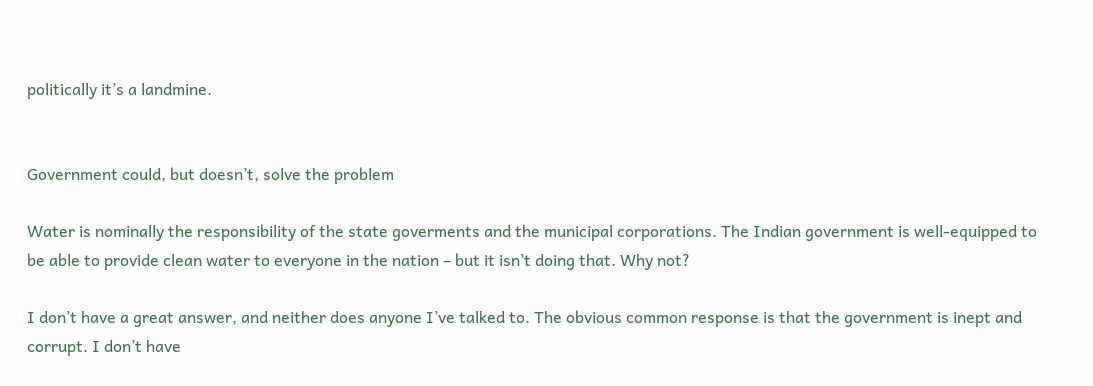politically it’s a landmine.


Government could, but doesn’t, solve the problem

Water is nominally the responsibility of the state goverments and the municipal corporations. The Indian government is well-equipped to be able to provide clean water to everyone in the nation – but it isn’t doing that. Why not?

I don’t have a great answer, and neither does anyone I’ve talked to. The obvious common response is that the government is inept and corrupt. I don’t have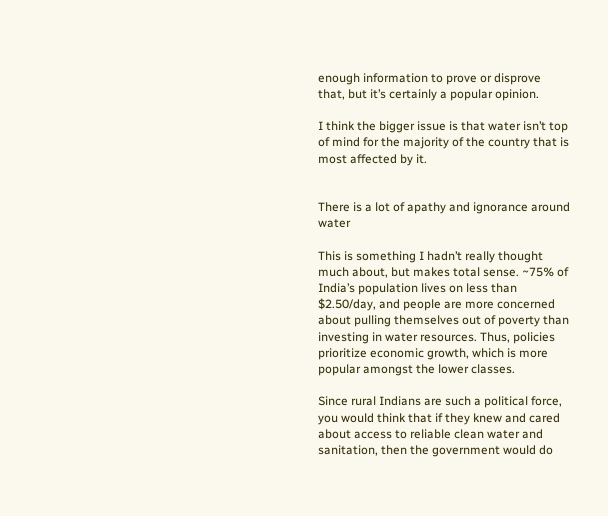enough information to prove or disprove that, but it’s certainly a popular opinion.

I think the bigger issue is that water isn’t top of mind for the majority of the country that is most affected by it.


There is a lot of apathy and ignorance around water

This is something I hadn’t really thought much about, but makes total sense. ~75% of India’s population lives on less than $2.50/day, and people are more concerned about pulling themselves out of poverty than investing in water resources. Thus, policies prioritize economic growth, which is more popular amongst the lower classes.

Since rural Indians are such a political force, you would think that if they knew and cared about access to reliable clean water and sanitation, then the government would do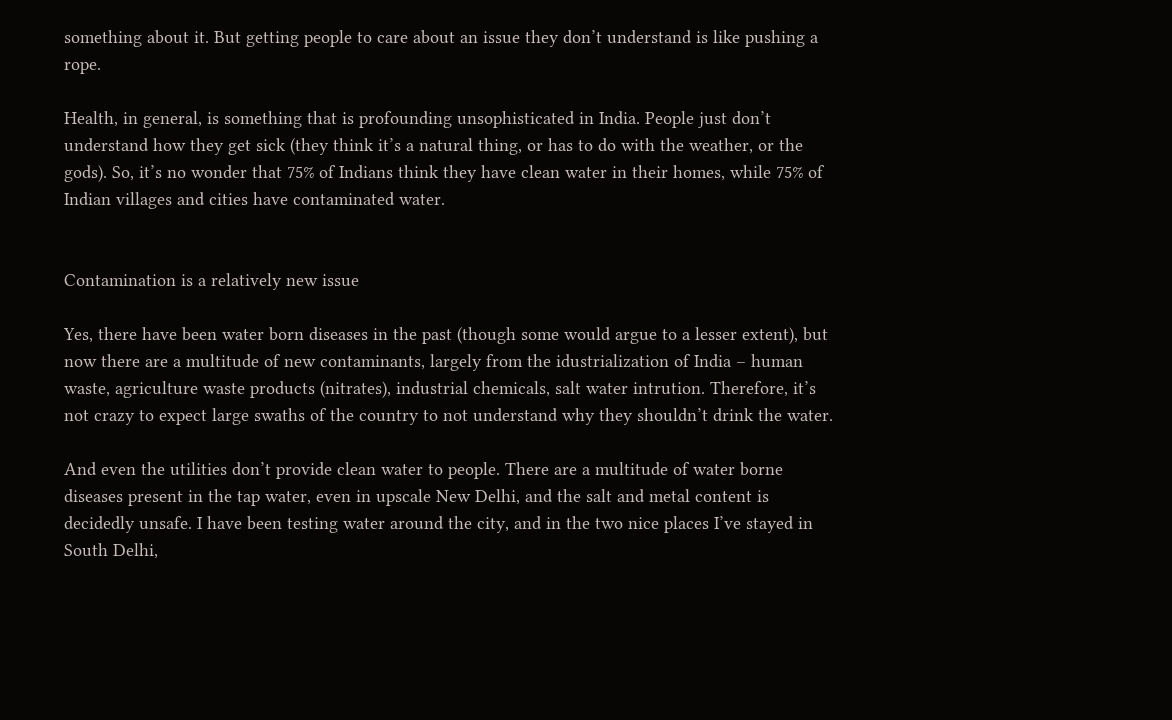something about it. But getting people to care about an issue they don’t understand is like pushing a rope.

Health, in general, is something that is profounding unsophisticated in India. People just don’t understand how they get sick (they think it’s a natural thing, or has to do with the weather, or the gods). So, it’s no wonder that 75% of Indians think they have clean water in their homes, while 75% of Indian villages and cities have contaminated water.


Contamination is a relatively new issue

Yes, there have been water born diseases in the past (though some would argue to a lesser extent), but now there are a multitude of new contaminants, largely from the idustrialization of India – human waste, agriculture waste products (nitrates), industrial chemicals, salt water intrution. Therefore, it’s not crazy to expect large swaths of the country to not understand why they shouldn’t drink the water.

And even the utilities don’t provide clean water to people. There are a multitude of water borne diseases present in the tap water, even in upscale New Delhi, and the salt and metal content is decidedly unsafe. I have been testing water around the city, and in the two nice places I’ve stayed in South Delhi,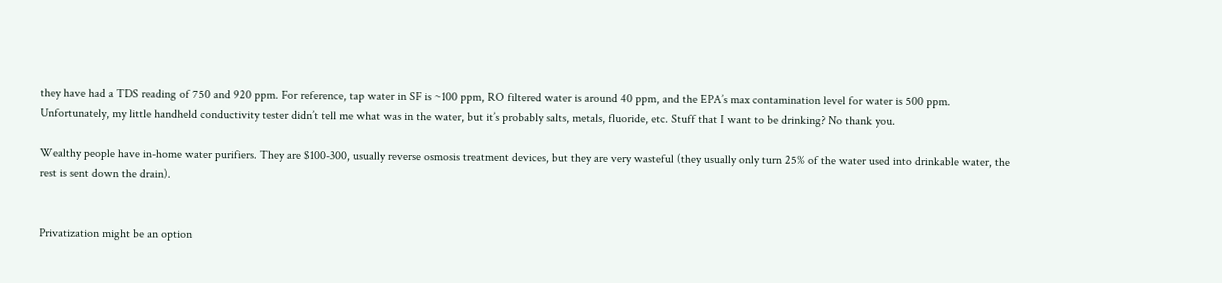they have had a TDS reading of 750 and 920 ppm. For reference, tap water in SF is ~100 ppm, RO filtered water is around 40 ppm, and the EPA’s max contamination level for water is 500 ppm. Unfortunately, my little handheld conductivity tester didn’t tell me what was in the water, but it’s probably salts, metals, fluoride, etc. Stuff that I want to be drinking? No thank you.

Wealthy people have in-home water purifiers. They are $100-300, usually reverse osmosis treatment devices, but they are very wasteful (they usually only turn 25% of the water used into drinkable water, the rest is sent down the drain).


Privatization might be an option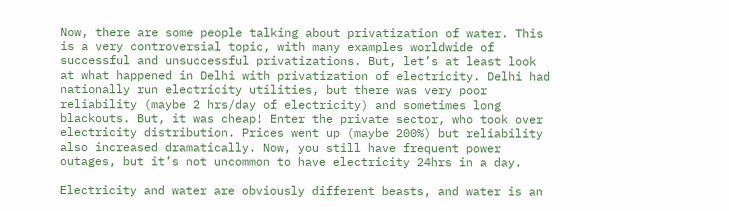Now, there are some people talking about privatization of water. This is a very controversial topic, with many examples worldwide of successful and unsuccessful privatizations. But, let’s at least look at what happened in Delhi with privatization of electricity. Delhi had nationally run electricity utilities, but there was very poor reliability (maybe 2 hrs/day of electricity) and sometimes long blackouts. But, it was cheap! Enter the private sector, who took over electricity distribution. Prices went up (maybe 200%) but reliability also increased dramatically. Now, you still have frequent power outages, but it’s not uncommon to have electricity 24hrs in a day.

Electricity and water are obviously different beasts, and water is an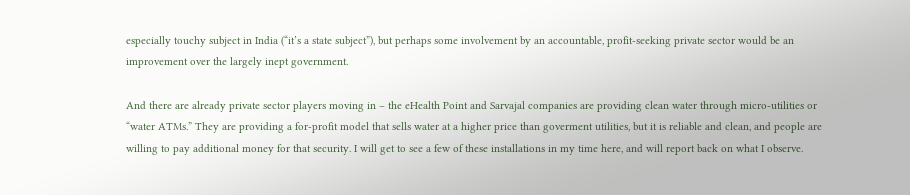especially touchy subject in India (“it’s a state subject”), but perhaps some involvement by an accountable, profit-seeking private sector would be an improvement over the largely inept government.

And there are already private sector players moving in – the eHealth Point and Sarvajal companies are providing clean water through micro-utilities or “water ATMs.” They are providing a for-profit model that sells water at a higher price than goverment utilities, but it is reliable and clean, and people are willing to pay additional money for that security. I will get to see a few of these installations in my time here, and will report back on what I observe.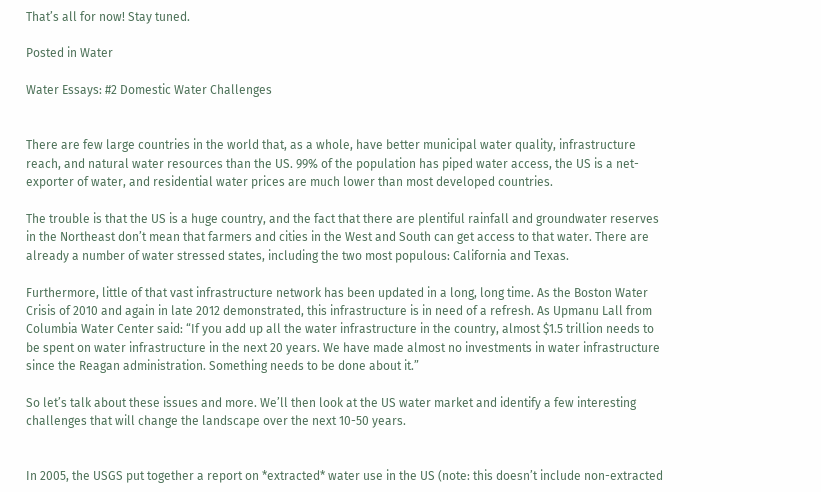That’s all for now! Stay tuned.

Posted in Water

Water Essays: #2 Domestic Water Challenges


There are few large countries in the world that, as a whole, have better municipal water quality, infrastructure reach, and natural water resources than the US. 99% of the population has piped water access, the US is a net-exporter of water, and residential water prices are much lower than most developed countries.

The trouble is that the US is a huge country, and the fact that there are plentiful rainfall and groundwater reserves in the Northeast don’t mean that farmers and cities in the West and South can get access to that water. There are already a number of water stressed states, including the two most populous: California and Texas.

Furthermore, little of that vast infrastructure network has been updated in a long, long time. As the Boston Water Crisis of 2010 and again in late 2012 demonstrated, this infrastructure is in need of a refresh. As Upmanu Lall from Columbia Water Center said: “If you add up all the water infrastructure in the country, almost $1.5 trillion needs to be spent on water infrastructure in the next 20 years. We have made almost no investments in water infrastructure since the Reagan administration. Something needs to be done about it.”

So let’s talk about these issues and more. We’ll then look at the US water market and identify a few interesting challenges that will change the landscape over the next 10-50 years.


In 2005, the USGS put together a report on *extracted* water use in the US (note: this doesn’t include non-extracted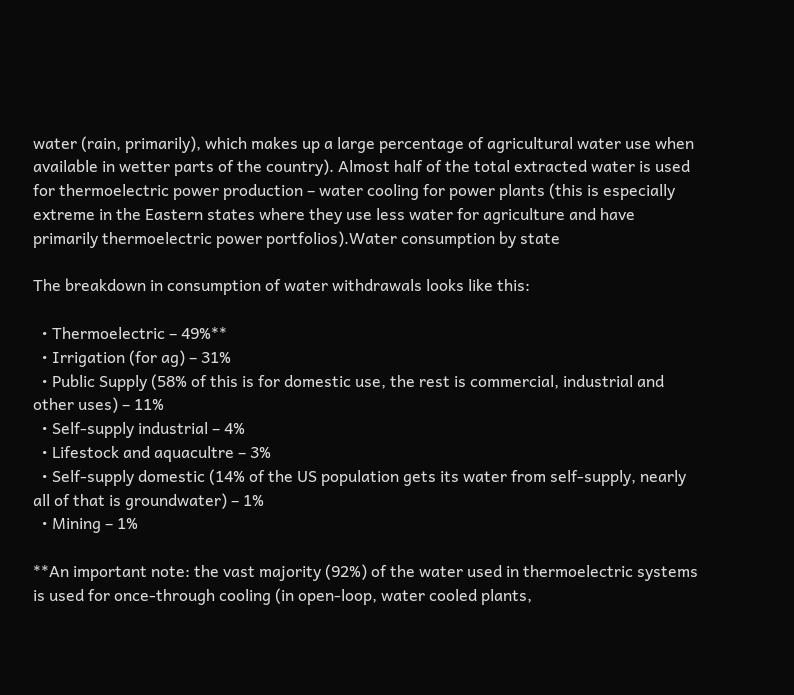water (rain, primarily), which makes up a large percentage of agricultural water use when available in wetter parts of the country). Almost half of the total extracted water is used for thermoelectric power production – water cooling for power plants (this is especially extreme in the Eastern states where they use less water for agriculture and have primarily thermoelectric power portfolios).Water consumption by state

The breakdown in consumption of water withdrawals looks like this:

  • Thermoelectric – 49%**
  • Irrigation (for ag) – 31%
  • Public Supply (58% of this is for domestic use, the rest is commercial, industrial and other uses) – 11%
  • Self-supply industrial – 4%
  • Lifestock and aquacultre – 3%
  • Self-supply domestic (14% of the US population gets its water from self-supply, nearly all of that is groundwater) – 1%
  • Mining – 1%

**An important note: the vast majority (92%) of the water used in thermoelectric systems is used for once-through cooling (in open-loop, water cooled plants,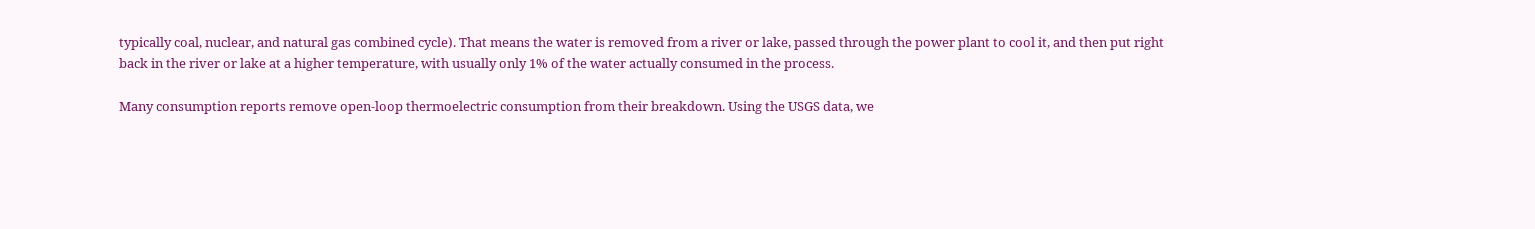typically coal, nuclear, and natural gas combined cycle). That means the water is removed from a river or lake, passed through the power plant to cool it, and then put right back in the river or lake at a higher temperature, with usually only 1% of the water actually consumed in the process.

Many consumption reports remove open-loop thermoelectric consumption from their breakdown. Using the USGS data, we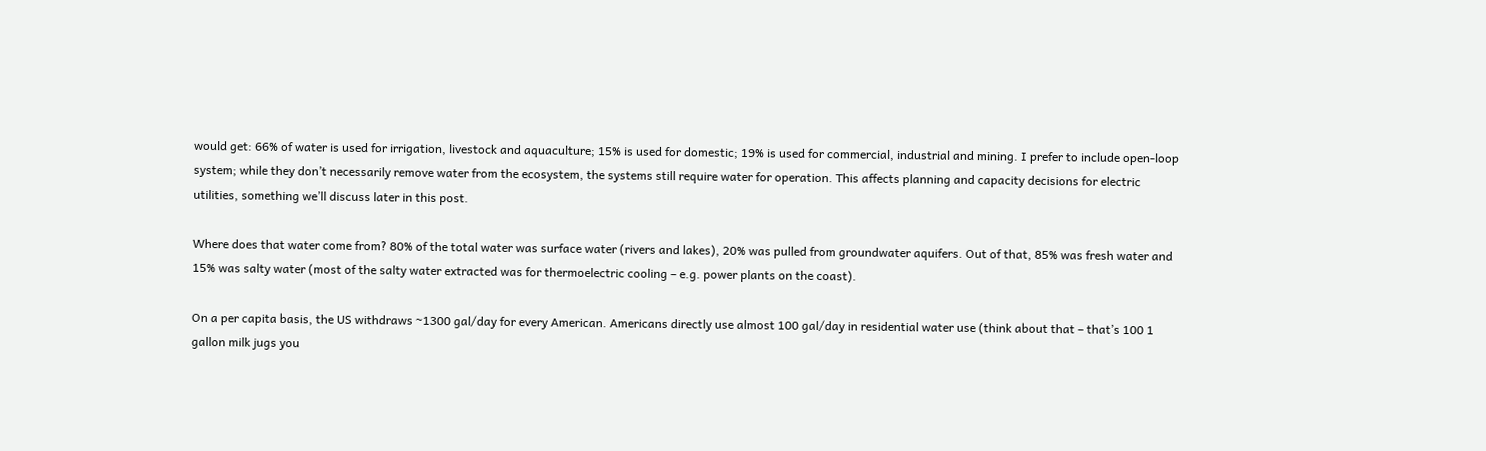would get: 66% of water is used for irrigation, livestock and aquaculture; 15% is used for domestic; 19% is used for commercial, industrial and mining. I prefer to include open-loop system; while they don’t necessarily remove water from the ecosystem, the systems still require water for operation. This affects planning and capacity decisions for electric utilities, something we’ll discuss later in this post.

Where does that water come from? 80% of the total water was surface water (rivers and lakes), 20% was pulled from groundwater aquifers. Out of that, 85% was fresh water and 15% was salty water (most of the salty water extracted was for thermoelectric cooling – e.g. power plants on the coast).

On a per capita basis, the US withdraws ~1300 gal/day for every American. Americans directly use almost 100 gal/day in residential water use (think about that – that’s 100 1 gallon milk jugs you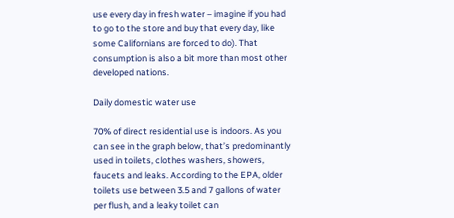use every day in fresh water – imagine if you had to go to the store and buy that every day, like some Californians are forced to do). That consumption is also a bit more than most other developed nations.

Daily domestic water use

70% of direct residential use is indoors. As you can see in the graph below, that’s predominantly used in toilets, clothes washers, showers, faucets and leaks. According to the EPA, older toilets use between 3.5 and 7 gallons of water per flush, and a leaky toilet can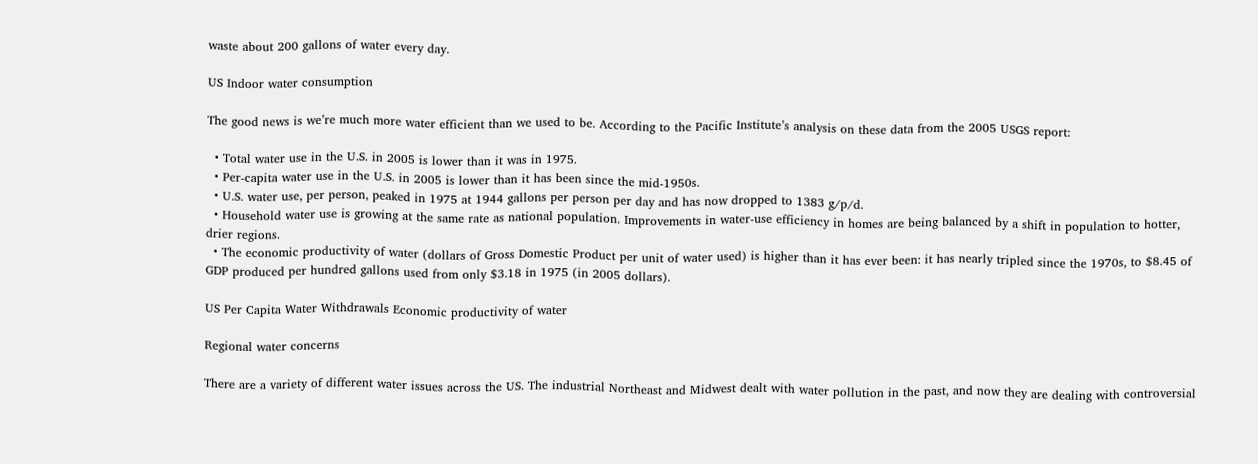waste about 200 gallons of water every day.

US Indoor water consumption

The good news is we’re much more water efficient than we used to be. According to the Pacific Institute’s analysis on these data from the 2005 USGS report:

  • Total water use in the U.S. in 2005 is lower than it was in 1975.
  • Per-capita water use in the U.S. in 2005 is lower than it has been since the mid-1950s.
  • U.S. water use, per person, peaked in 1975 at 1944 gallons per person per day and has now dropped to 1383 g/p/d.
  • Household water use is growing at the same rate as national population. Improvements in water-use efficiency in homes are being balanced by a shift in population to hotter, drier regions.
  • The economic productivity of water (dollars of Gross Domestic Product per unit of water used) is higher than it has ever been: it has nearly tripled since the 1970s, to $8.45 of GDP produced per hundred gallons used from only $3.18 in 1975 (in 2005 dollars).

US Per Capita Water Withdrawals Economic productivity of water

Regional water concerns

There are a variety of different water issues across the US. The industrial Northeast and Midwest dealt with water pollution in the past, and now they are dealing with controversial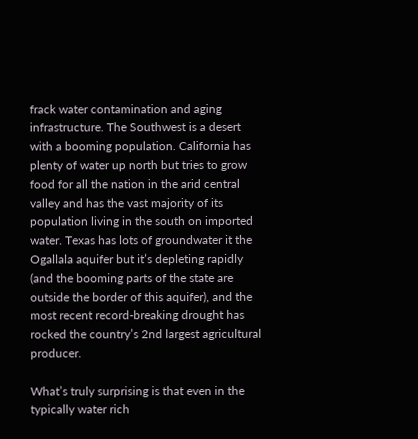frack water contamination and aging infrastructure. The Southwest is a desert with a booming population. California has plenty of water up north but tries to grow food for all the nation in the arid central valley and has the vast majority of its population living in the south on imported water. Texas has lots of groundwater it the Ogallala aquifer but it’s depleting rapidly (and the booming parts of the state are outside the border of this aquifer), and the most recent record-breaking drought has rocked the country’s 2nd largest agricultural producer.

What’s truly surprising is that even in the typically water rich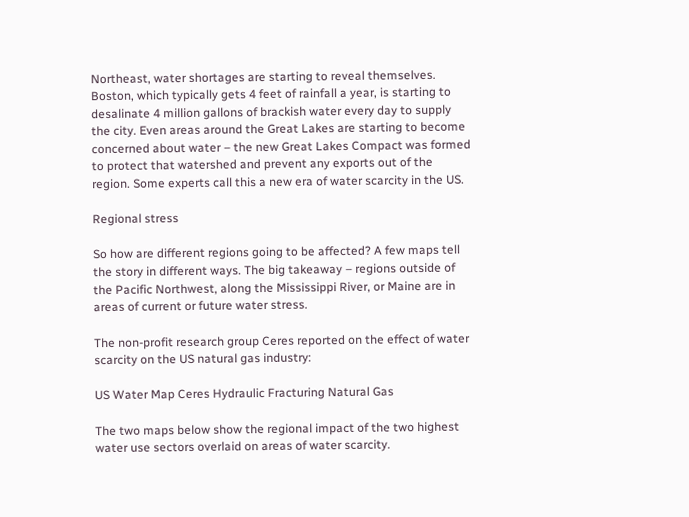Northeast, water shortages are starting to reveal themselves. Boston, which typically gets 4 feet of rainfall a year, is starting to desalinate 4 million gallons of brackish water every day to supply the city. Even areas around the Great Lakes are starting to become concerned about water – the new Great Lakes Compact was formed to protect that watershed and prevent any exports out of the region. Some experts call this a new era of water scarcity in the US.

Regional stress

So how are different regions going to be affected? A few maps tell the story in different ways. The big takeaway – regions outside of the Pacific Northwest, along the Mississippi River, or Maine are in areas of current or future water stress.

The non-profit research group Ceres reported on the effect of water scarcity on the US natural gas industry:

US Water Map Ceres Hydraulic Fracturing Natural Gas

The two maps below show the regional impact of the two highest water use sectors overlaid on areas of water scarcity.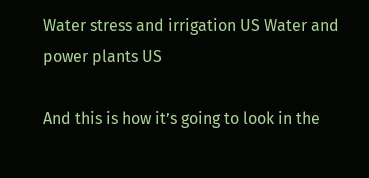Water stress and irrigation US Water and power plants US

And this is how it’s going to look in the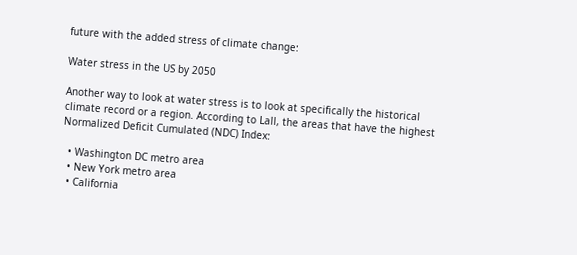future with the added stress of climate change:

Water stress in the US by 2050

Another way to look at water stress is to look at specifically the historical climate record or a region. According to Lall, the areas that have the highest Normalized Deficit Cumulated (NDC) Index:

  • Washington DC metro area
  • New York metro area
  • California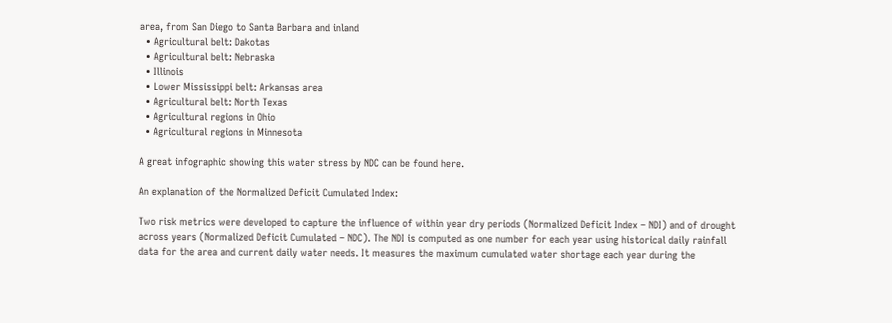area, from San Diego to Santa Barbara and inland
  • Agricultural belt: Dakotas
  • Agricultural belt: Nebraska
  • Illinois
  • Lower Mississippi belt: Arkansas area
  • Agricultural belt: North Texas
  • Agricultural regions in Ohio
  • Agricultural regions in Minnesota

A great infographic showing this water stress by NDC can be found here.

An explanation of the Normalized Deficit Cumulated Index:

Two risk metrics were developed to capture the influence of within year dry periods (Normalized Deficit Index – NDI) and of drought across years (Normalized Deficit Cumulated – NDC). The NDI is computed as one number for each year using historical daily rainfall data for the area and current daily water needs. It measures the maximum cumulated water shortage each year during the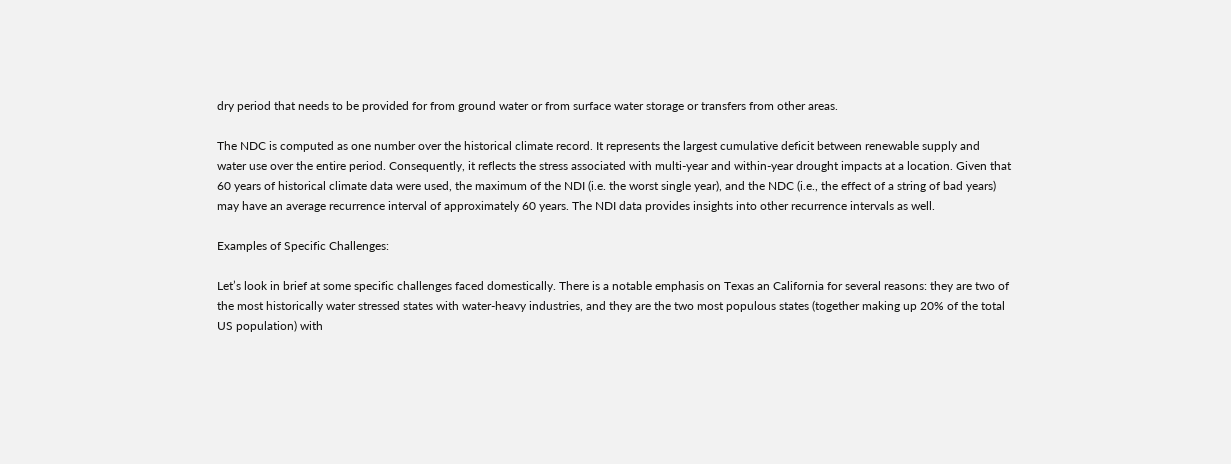dry period that needs to be provided for from ground water or from surface water storage or transfers from other areas.

The NDC is computed as one number over the historical climate record. It represents the largest cumulative deficit between renewable supply and water use over the entire period. Consequently, it reflects the stress associated with multi-year and within-year drought impacts at a location. Given that 60 years of historical climate data were used, the maximum of the NDI (i.e. the worst single year), and the NDC (i.e., the effect of a string of bad years) may have an average recurrence interval of approximately 60 years. The NDI data provides insights into other recurrence intervals as well.

Examples of Specific Challenges:

Let’s look in brief at some specific challenges faced domestically. There is a notable emphasis on Texas an California for several reasons: they are two of the most historically water stressed states with water-heavy industries, and they are the two most populous states (together making up 20% of the total US population) with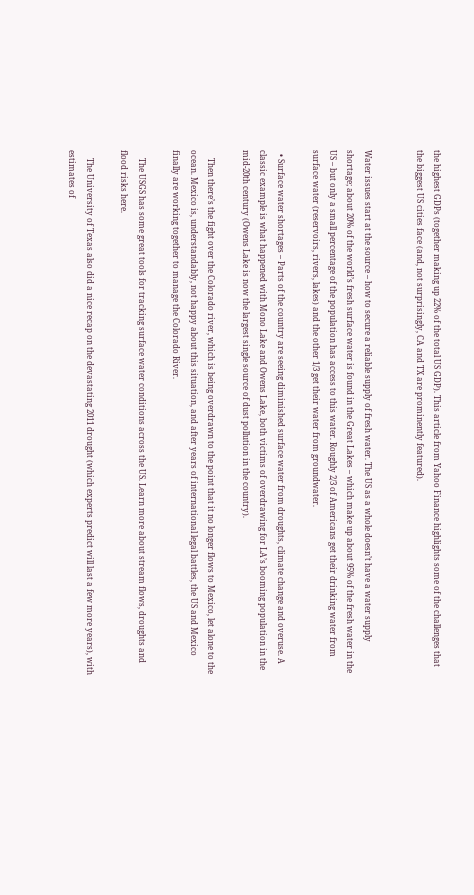the highest GDPs (together making up 22% of the total US GDP). This article from Yahoo Finance highlights some of the challenges that the biggest US cities face (and, not surprisingly, CA and TX are prominently featured).


Water issues start at the source – how to secure a reliable supply of fresh water. The US as a whole doesn’t have a water supply shortage; about 20% of the world’s fresh surface water is found in the Great Lakes – which make up about 95% of the fresh water in the US – but only a small percentage of the population has access to this water. Roughly 2/3 of Americans get their drinking water from surface water (reservoirs, rivers, lakes) and the other 1/3 get their water from groundwater.

  • Surface water shortages – Parts of the country are seeing diminished surface water from droughts, climate change and overuse. A classic example is what happened with Mono Lake and Owens Lake, both victims of overdrawing for LA’s booming population in the mid-20th century (Owens Lake is now the largest single source of dust pollution in the country).

    Then there’s the fight over the Colorado river, which is being overdrawn to the point that it no longer flows to Mexico, let alone to the ocean. Mexico is, understandably, not happy about this situation, and after years of international legal battles, the US and Mexico finally are working together to manage the Colorado River.

    The USGS has some great tools for tracking surface water conditions across the US. Learn more about stream flows, droughts and flood risks here.

    The University of Texas also did a nice recap on the devastating 2011 drought (which experts predict will last a few more years), with estimates of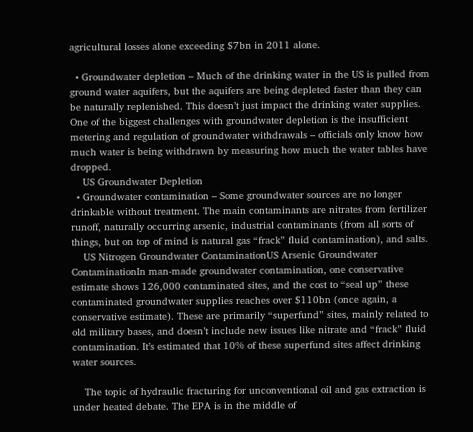agricultural losses alone exceeding $7bn in 2011 alone.

  • Groundwater depletion – Much of the drinking water in the US is pulled from ground water aquifers, but the aquifers are being depleted faster than they can be naturally replenished. This doesn’t just impact the drinking water supplies. One of the biggest challenges with groundwater depletion is the insufficient metering and regulation of groundwater withdrawals – officials only know how much water is being withdrawn by measuring how much the water tables have dropped.
    US Groundwater Depletion
  • Groundwater contamination – Some groundwater sources are no longer drinkable without treatment. The main contaminants are nitrates from fertilizer runoff, naturally occurring arsenic, industrial contaminants (from all sorts of things, but on top of mind is natural gas “frack” fluid contamination), and salts.
    US Nitrogen Groundwater ContaminationUS Arsenic Groundwater ContaminationIn man-made groundwater contamination, one conservative estimate shows 126,000 contaminated sites, and the cost to “seal up” these contaminated groundwater supplies reaches over $110bn (once again, a conservative estimate). These are primarily “superfund” sites, mainly related to old military bases, and doesn’t include new issues like nitrate and “frack” fluid contamination. It’s estimated that 10% of these superfund sites affect drinking water sources.

    The topic of hydraulic fracturing for unconventional oil and gas extraction is under heated debate. The EPA is in the middle of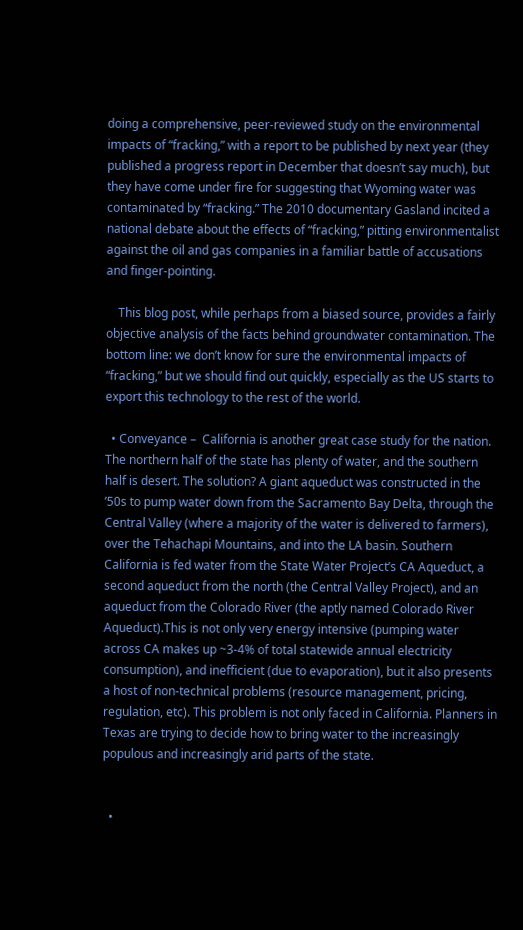doing a comprehensive, peer-reviewed study on the environmental impacts of “fracking,” with a report to be published by next year (they published a progress report in December that doesn’t say much), but they have come under fire for suggesting that Wyoming water was contaminated by “fracking.” The 2010 documentary Gasland incited a national debate about the effects of “fracking,” pitting environmentalist against the oil and gas companies in a familiar battle of accusations and finger-pointing.

    This blog post, while perhaps from a biased source, provides a fairly objective analysis of the facts behind groundwater contamination. The bottom line: we don’t know for sure the environmental impacts of “fracking,” but we should find out quickly, especially as the US starts to export this technology to the rest of the world.

  • Conveyance –  California is another great case study for the nation. The northern half of the state has plenty of water, and the southern half is desert. The solution? A giant aqueduct was constructed in the ’50s to pump water down from the Sacramento Bay Delta, through the Central Valley (where a majority of the water is delivered to farmers), over the Tehachapi Mountains, and into the LA basin. Southern California is fed water from the State Water Project’s CA Aqueduct, a second aqueduct from the north (the Central Valley Project), and an aqueduct from the Colorado River (the aptly named Colorado River Aqueduct).This is not only very energy intensive (pumping water across CA makes up ~3-4% of total statewide annual electricity consumption), and inefficient (due to evaporation), but it also presents a host of non-technical problems (resource management, pricing, regulation, etc). This problem is not only faced in California. Planners in Texas are trying to decide how to bring water to the increasingly populous and increasingly arid parts of the state.


  •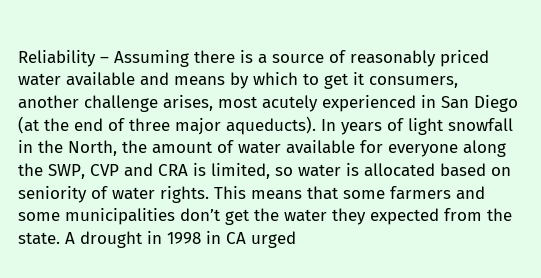Reliability – Assuming there is a source of reasonably priced water available and means by which to get it consumers, another challenge arises, most acutely experienced in San Diego (at the end of three major aqueducts). In years of light snowfall in the North, the amount of water available for everyone along the SWP, CVP and CRA is limited, so water is allocated based on seniority of water rights. This means that some farmers and some municipalities don’t get the water they expected from the state. A drought in 1998 in CA urged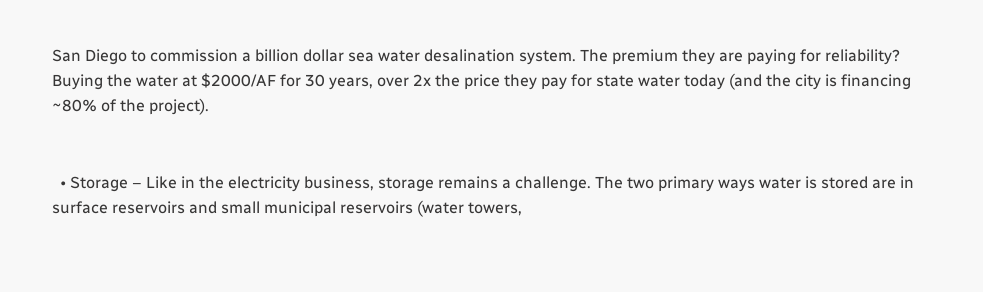San Diego to commission a billion dollar sea water desalination system. The premium they are paying for reliability? Buying the water at $2000/AF for 30 years, over 2x the price they pay for state water today (and the city is financing ~80% of the project).


  • Storage – Like in the electricity business, storage remains a challenge. The two primary ways water is stored are in surface reservoirs and small municipal reservoirs (water towers,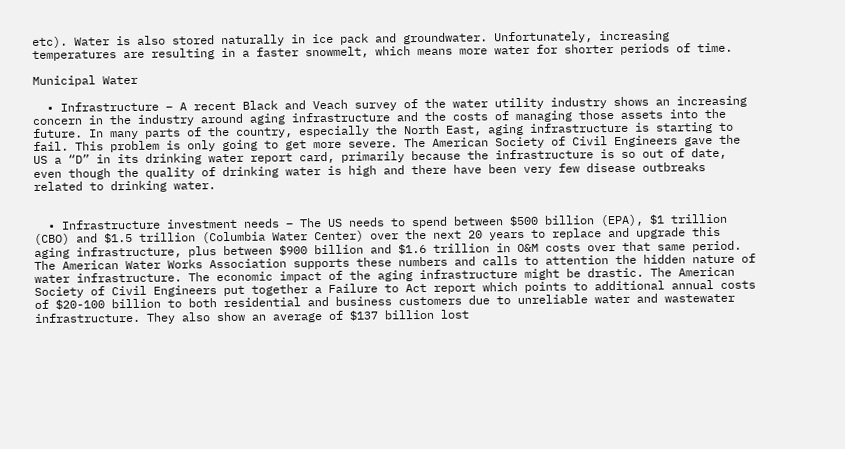etc). Water is also stored naturally in ice pack and groundwater. Unfortunately, increasing temperatures are resulting in a faster snowmelt, which means more water for shorter periods of time.

Municipal Water

  • Infrastructure – A recent Black and Veach survey of the water utility industry shows an increasing concern in the industry around aging infrastructure and the costs of managing those assets into the future. In many parts of the country, especially the North East, aging infrastructure is starting to fail. This problem is only going to get more severe. The American Society of Civil Engineers gave the US a “D” in its drinking water report card, primarily because the infrastructure is so out of date, even though the quality of drinking water is high and there have been very few disease outbreaks related to drinking water.


  • Infrastructure investment needs – The US needs to spend between $500 billion (EPA), $1 trillion (CBO) and $1.5 trillion (Columbia Water Center) over the next 20 years to replace and upgrade this aging infrastructure, plus between $900 billion and $1.6 trillion in O&M costs over that same period. The American Water Works Association supports these numbers and calls to attention the hidden nature of water infrastructure. The economic impact of the aging infrastructure might be drastic. The American Society of Civil Engineers put together a Failure to Act report which points to additional annual costs of $20-100 billion to both residential and business customers due to unreliable water and wastewater infrastructure. They also show an average of $137 billion lost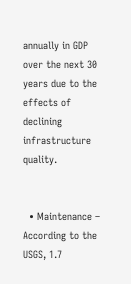annually in GDP over the next 30 years due to the effects of declining infrastructure quality.


  • Maintenance – According to the USGS, 1.7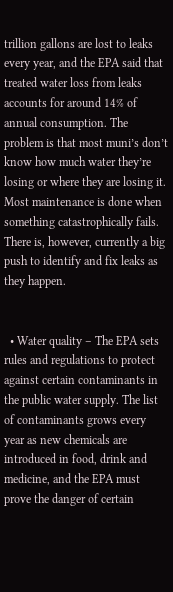trillion gallons are lost to leaks every year, and the EPA said that treated water loss from leaks accounts for around 14% of annual consumption. The problem is that most muni’s don’t know how much water they’re losing or where they are losing it. Most maintenance is done when something catastrophically fails. There is, however, currently a big push to identify and fix leaks as they happen.


  • Water quality – The EPA sets rules and regulations to protect against certain contaminants in the public water supply. The list of contaminants grows every year as new chemicals are introduced in food, drink and medicine, and the EPA must prove the danger of certain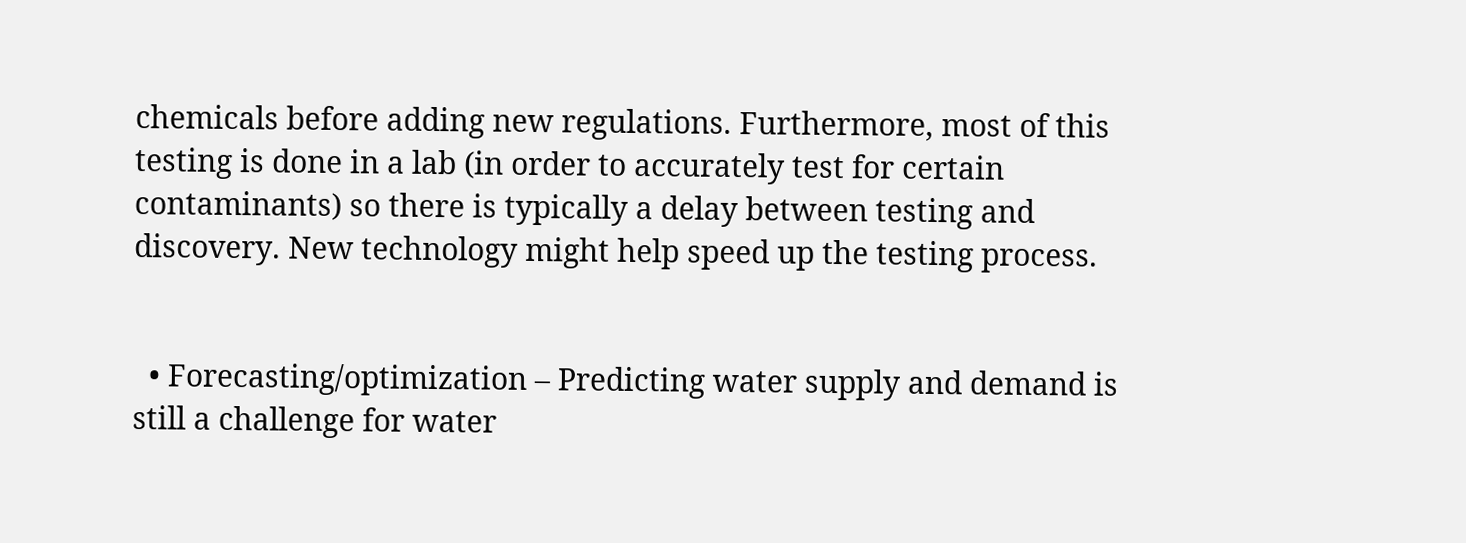chemicals before adding new regulations. Furthermore, most of this testing is done in a lab (in order to accurately test for certain contaminants) so there is typically a delay between testing and discovery. New technology might help speed up the testing process.


  • Forecasting/optimization – Predicting water supply and demand is still a challenge for water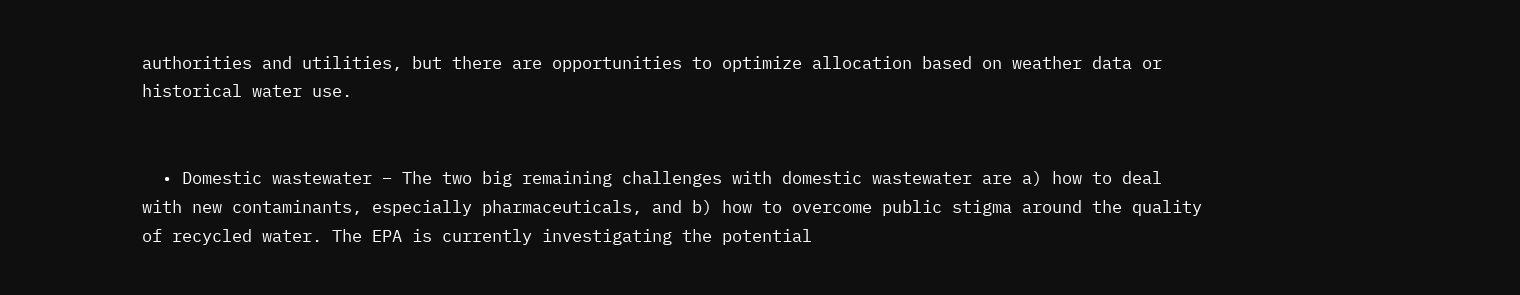authorities and utilities, but there are opportunities to optimize allocation based on weather data or historical water use.


  • Domestic wastewater – The two big remaining challenges with domestic wastewater are a) how to deal with new contaminants, especially pharmaceuticals, and b) how to overcome public stigma around the quality of recycled water. The EPA is currently investigating the potential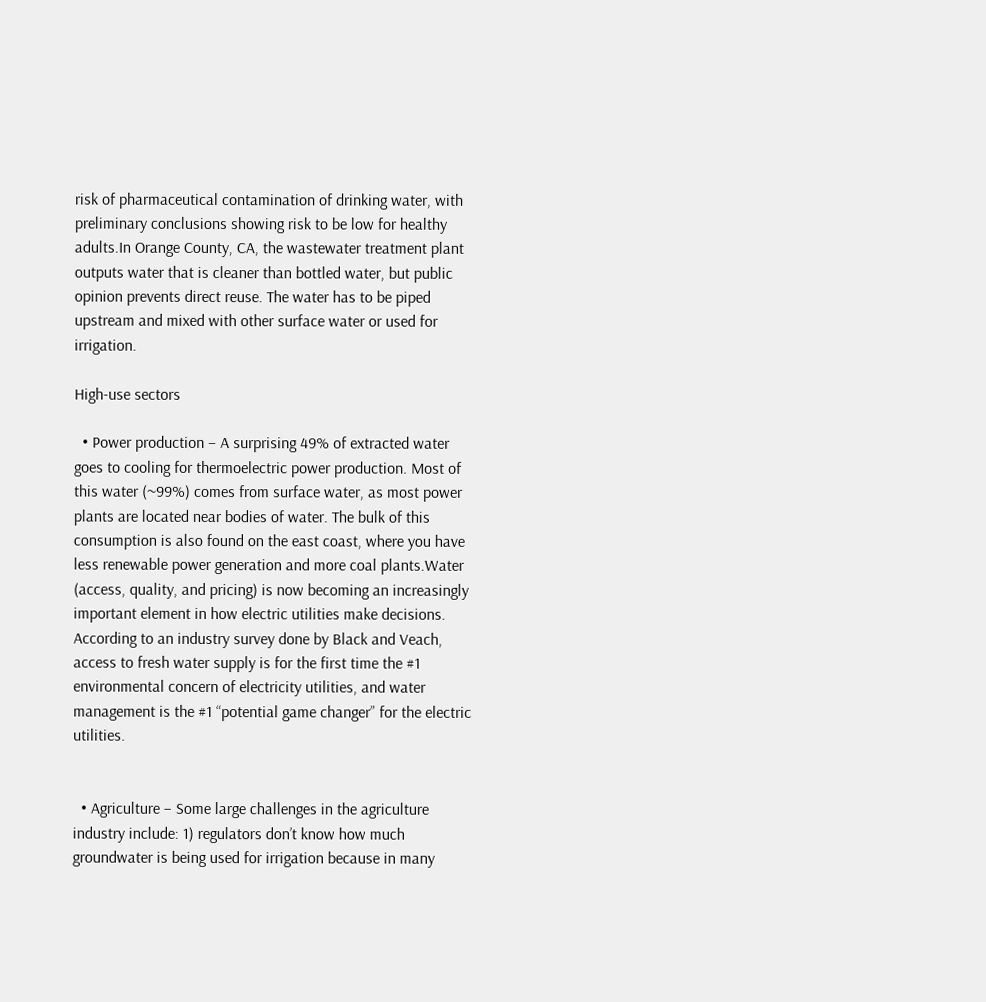risk of pharmaceutical contamination of drinking water, with preliminary conclusions showing risk to be low for healthy adults.In Orange County, CA, the wastewater treatment plant outputs water that is cleaner than bottled water, but public opinion prevents direct reuse. The water has to be piped upstream and mixed with other surface water or used for irrigation.

High-use sectors

  • Power production – A surprising 49% of extracted water goes to cooling for thermoelectric power production. Most of this water (~99%) comes from surface water, as most power plants are located near bodies of water. The bulk of this consumption is also found on the east coast, where you have less renewable power generation and more coal plants.Water (access, quality, and pricing) is now becoming an increasingly important element in how electric utilities make decisions. According to an industry survey done by Black and Veach, access to fresh water supply is for the first time the #1 environmental concern of electricity utilities, and water management is the #1 “potential game changer” for the electric utilities.


  • Agriculture – Some large challenges in the agriculture industry include: 1) regulators don’t know how much groundwater is being used for irrigation because in many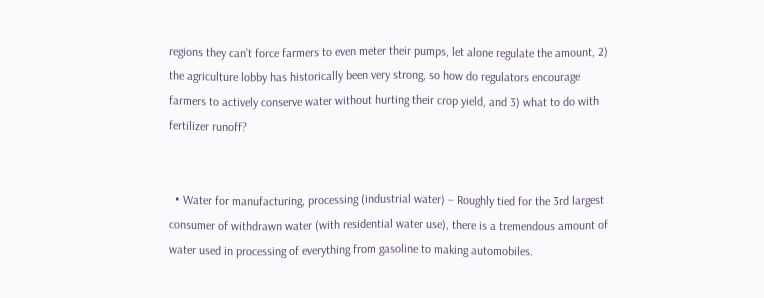regions they can’t force farmers to even meter their pumps, let alone regulate the amount, 2) the agriculture lobby has historically been very strong, so how do regulators encourage farmers to actively conserve water without hurting their crop yield, and 3) what to do with fertilizer runoff?


  • Water for manufacturing, processing (industrial water) – Roughly tied for the 3rd largest consumer of withdrawn water (with residential water use), there is a tremendous amount of water used in processing of everything from gasoline to making automobiles.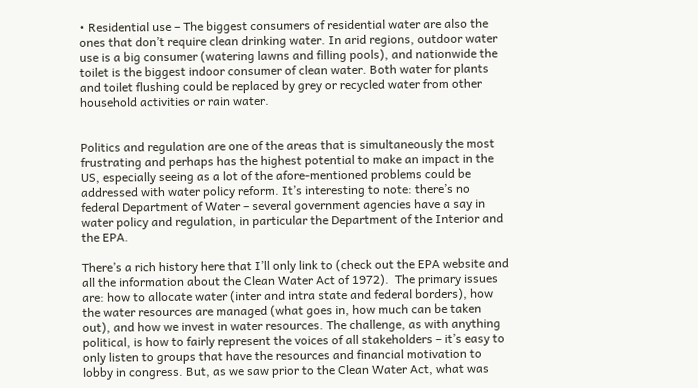• Residential use – The biggest consumers of residential water are also the ones that don’t require clean drinking water. In arid regions, outdoor water use is a big consumer (watering lawns and filling pools), and nationwide the toilet is the biggest indoor consumer of clean water. Both water for plants and toilet flushing could be replaced by grey or recycled water from other household activities or rain water.


Politics and regulation are one of the areas that is simultaneously the most frustrating and perhaps has the highest potential to make an impact in the US, especially seeing as a lot of the afore-mentioned problems could be addressed with water policy reform. It’s interesting to note: there’s no federal Department of Water – several government agencies have a say in water policy and regulation, in particular the Department of the Interior and the EPA.

There’s a rich history here that I’ll only link to (check out the EPA website and all the information about the Clean Water Act of 1972).  The primary issues are: how to allocate water (inter and intra state and federal borders), how the water resources are managed (what goes in, how much can be taken out), and how we invest in water resources. The challenge, as with anything political, is how to fairly represent the voices of all stakeholders – it’s easy to only listen to groups that have the resources and financial motivation to lobby in congress. But, as we saw prior to the Clean Water Act, what was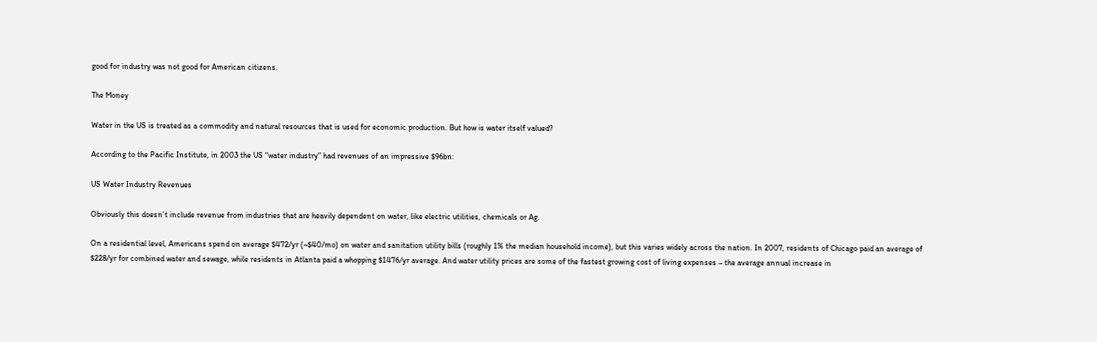good for industry was not good for American citizens.

The Money

Water in the US is treated as a commodity and natural resources that is used for economic production. But how is water itself valued?

According to the Pacific Institute, in 2003 the US “water industry” had revenues of an impressive $96bn:

US Water Industry Revenues

Obviously this doesn’t include revenue from industries that are heavily dependent on water, like electric utilities, chemicals or Ag.

On a residential level, Americans spend on average $472/yr (~$40/mo) on water and sanitation utility bills (roughly 1% the median household income), but this varies widely across the nation. In 2007, residents of Chicago paid an average of $228/yr for combined water and sewage, while residents in Atlanta paid a whopping $1476/yr average. And water utility prices are some of the fastest growing cost of living expenses – the average annual increase in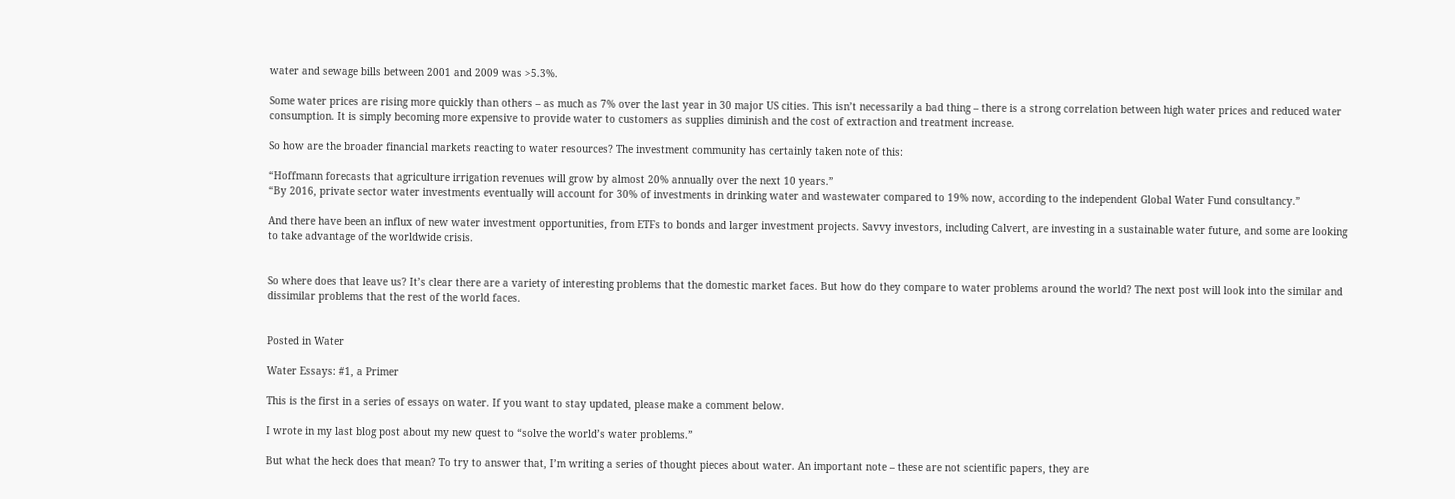water and sewage bills between 2001 and 2009 was >5.3%.

Some water prices are rising more quickly than others – as much as 7% over the last year in 30 major US cities. This isn’t necessarily a bad thing – there is a strong correlation between high water prices and reduced water consumption. It is simply becoming more expensive to provide water to customers as supplies diminish and the cost of extraction and treatment increase.

So how are the broader financial markets reacting to water resources? The investment community has certainly taken note of this:

“Hoffmann forecasts that agriculture irrigation revenues will grow by almost 20% annually over the next 10 years.”
“By 2016, private sector water investments eventually will account for 30% of investments in drinking water and wastewater compared to 19% now, according to the independent Global Water Fund consultancy.”

And there have been an influx of new water investment opportunities, from ETFs to bonds and larger investment projects. Savvy investors, including Calvert, are investing in a sustainable water future, and some are looking to take advantage of the worldwide crisis.


So where does that leave us? It’s clear there are a variety of interesting problems that the domestic market faces. But how do they compare to water problems around the world? The next post will look into the similar and dissimilar problems that the rest of the world faces.


Posted in Water

Water Essays: #1, a Primer

This is the first in a series of essays on water. If you want to stay updated, please make a comment below.

I wrote in my last blog post about my new quest to “solve the world’s water problems.”

But what the heck does that mean? To try to answer that, I’m writing a series of thought pieces about water. An important note – these are not scientific papers, they are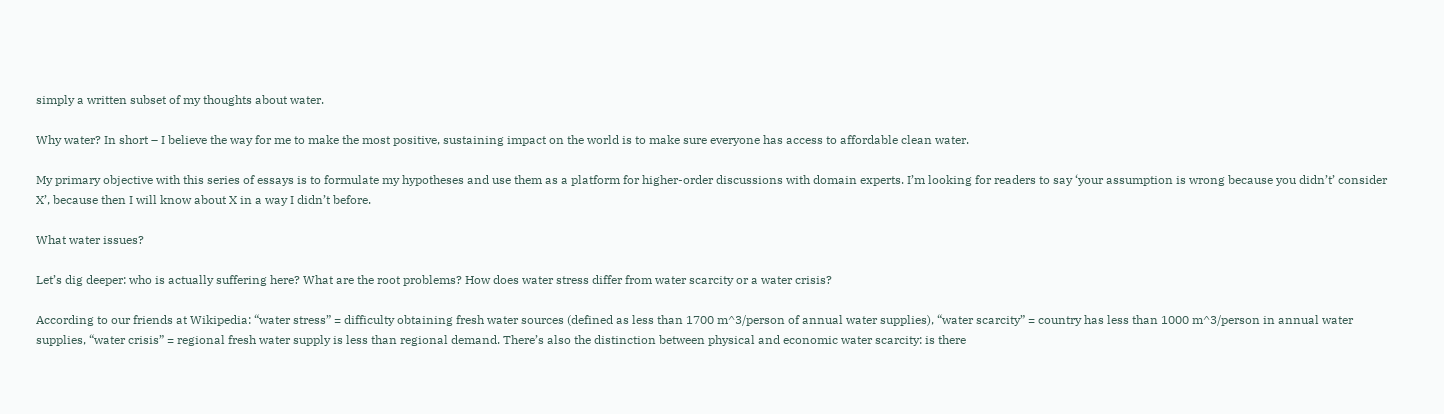simply a written subset of my thoughts about water.

Why water? In short – I believe the way for me to make the most positive, sustaining impact on the world is to make sure everyone has access to affordable clean water.

My primary objective with this series of essays is to formulate my hypotheses and use them as a platform for higher-order discussions with domain experts. I’m looking for readers to say ‘your assumption is wrong because you didn’t’ consider X’, because then I will know about X in a way I didn’t before.

What water issues?

Let’s dig deeper: who is actually suffering here? What are the root problems? How does water stress differ from water scarcity or a water crisis?

According to our friends at Wikipedia: “water stress” = difficulty obtaining fresh water sources (defined as less than 1700 m^3/person of annual water supplies), “water scarcity” = country has less than 1000 m^3/person in annual water supplies, “water crisis” = regional fresh water supply is less than regional demand. There’s also the distinction between physical and economic water scarcity: is there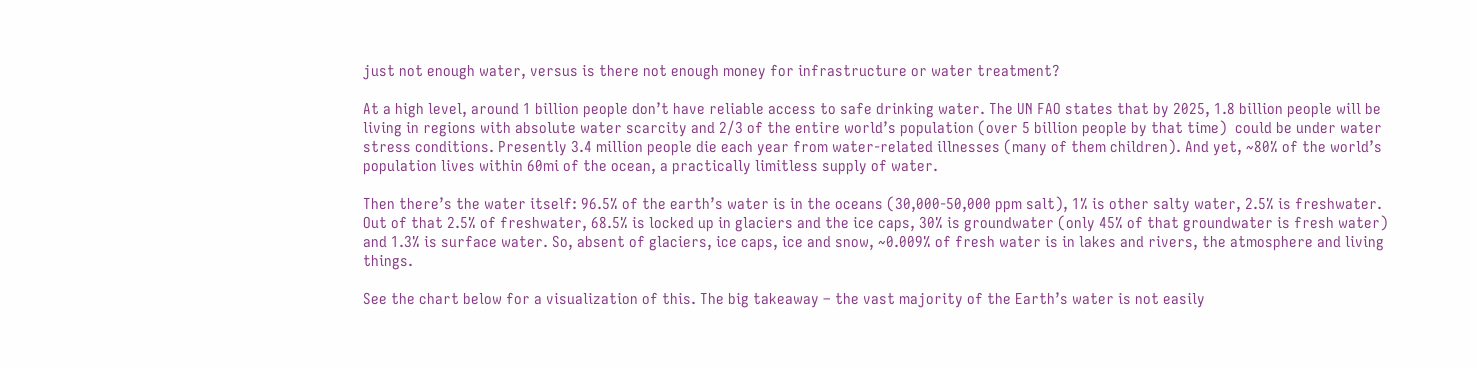just not enough water, versus is there not enough money for infrastructure or water treatment?

At a high level, around 1 billion people don’t have reliable access to safe drinking water. The UN FAO states that by 2025, 1.8 billion people will be living in regions with absolute water scarcity and 2/3 of the entire world’s population (over 5 billion people by that time)  could be under water stress conditions. Presently 3.4 million people die each year from water-related illnesses (many of them children). And yet, ~80% of the world’s population lives within 60mi of the ocean, a practically limitless supply of water.

Then there’s the water itself: 96.5% of the earth’s water is in the oceans (30,000-50,000 ppm salt), 1% is other salty water, 2.5% is freshwater. Out of that 2.5% of freshwater, 68.5% is locked up in glaciers and the ice caps, 30% is groundwater (only 45% of that groundwater is fresh water) and 1.3% is surface water. So, absent of glaciers, ice caps, ice and snow, ~0.009% of fresh water is in lakes and rivers, the atmosphere and living things.

See the chart below for a visualization of this. The big takeaway – the vast majority of the Earth’s water is not easily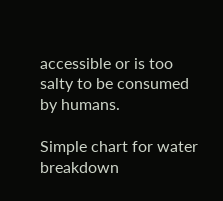accessible or is too salty to be consumed by humans.

Simple chart for water breakdown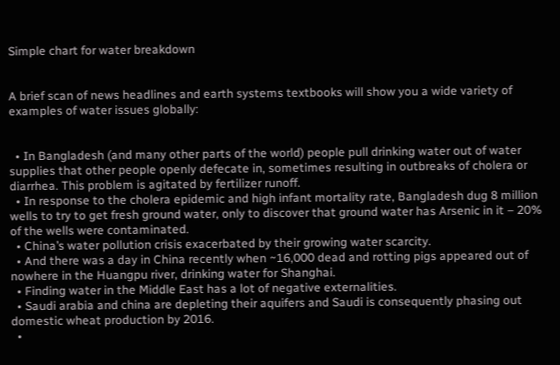Simple chart for water breakdown


A brief scan of news headlines and earth systems textbooks will show you a wide variety of examples of water issues globally:


  • In Bangladesh (and many other parts of the world) people pull drinking water out of water supplies that other people openly defecate in, sometimes resulting in outbreaks of cholera or diarrhea. This problem is agitated by fertilizer runoff.
  • In response to the cholera epidemic and high infant mortality rate, Bangladesh dug 8 million wells to try to get fresh ground water, only to discover that ground water has Arsenic in it – 20% of the wells were contaminated.
  • China’s water pollution crisis exacerbated by their growing water scarcity.
  • And there was a day in China recently when ~16,000 dead and rotting pigs appeared out of nowhere in the Huangpu river, drinking water for Shanghai.
  • Finding water in the Middle East has a lot of negative externalities.
  • Saudi arabia and china are depleting their aquifers and Saudi is consequently phasing out domestic wheat production by 2016.
  •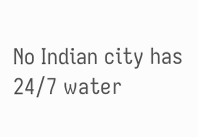No Indian city has 24/7 water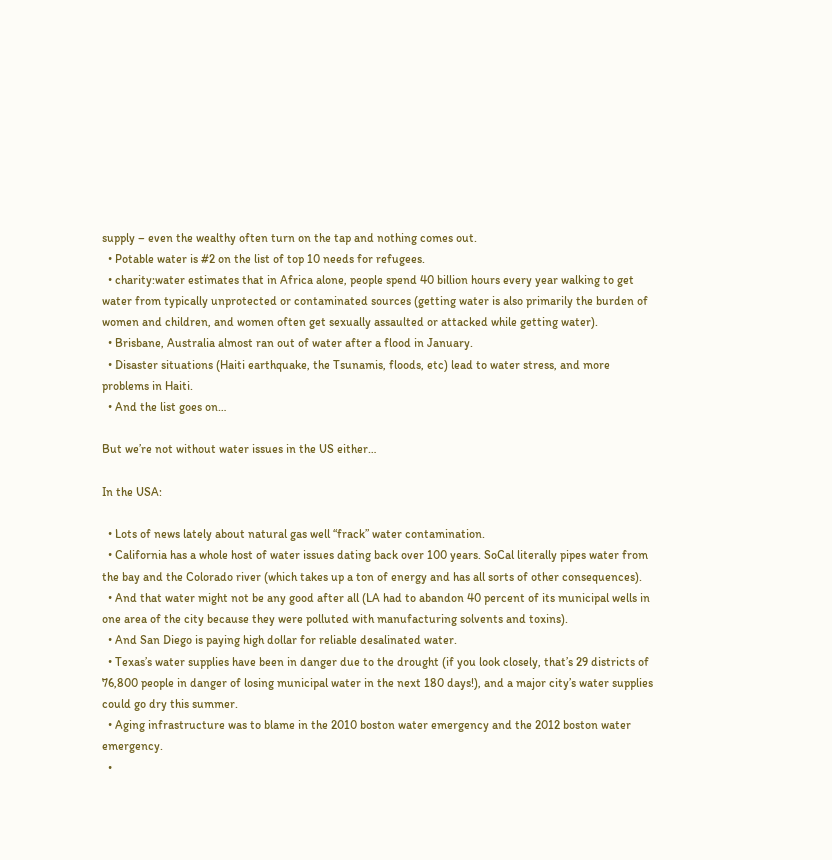supply – even the wealthy often turn on the tap and nothing comes out.
  • Potable water is #2 on the list of top 10 needs for refugees.
  • charity:water estimates that in Africa alone, people spend 40 billion hours every year walking to get water from typically unprotected or contaminated sources (getting water is also primarily the burden of women and children, and women often get sexually assaulted or attacked while getting water).
  • Brisbane, Australia almost ran out of water after a flood in January.
  • Disaster situations (Haiti earthquake, the Tsunamis, floods, etc) lead to water stress, and more problems in Haiti.
  • And the list goes on…

But we’re not without water issues in the US either…

In the USA:

  • Lots of news lately about natural gas well “frack” water contamination.
  • California has a whole host of water issues dating back over 100 years. SoCal literally pipes water from the bay and the Colorado river (which takes up a ton of energy and has all sorts of other consequences).
  • And that water might not be any good after all (LA had to abandon 40 percent of its municipal wells in one area of the city because they were polluted with manufacturing solvents and toxins).
  • And San Diego is paying high dollar for reliable desalinated water.
  • Texas’s water supplies have been in danger due to the drought (if you look closely, that’s 29 districts of 76,800 people in danger of losing municipal water in the next 180 days!), and a major city’s water supplies could go dry this summer.
  • Aging infrastructure was to blame in the 2010 boston water emergency and the 2012 boston water emergency.
  •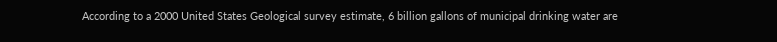According to a 2000 United States Geological survey estimate, 6 billion gallons of municipal drinking water are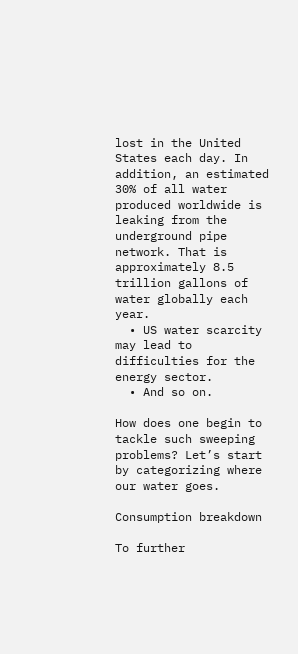lost in the United States each day. In addition, an estimated 30% of all water produced worldwide is leaking from the underground pipe network. That is approximately 8.5 trillion gallons of water globally each year.
  • US water scarcity may lead to difficulties for the energy sector.
  • And so on.

How does one begin to tackle such sweeping problems? Let’s start by categorizing where our water goes.

Consumption breakdown

To further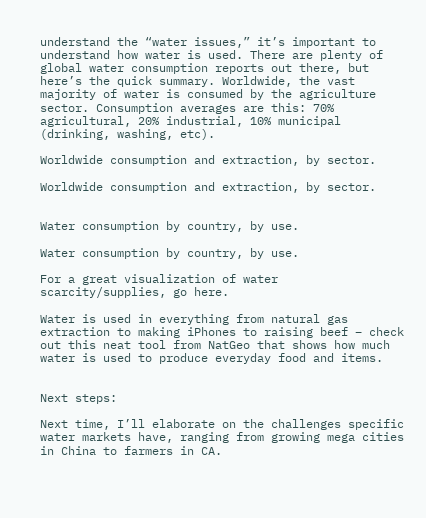understand the “water issues,” it’s important to understand how water is used. There are plenty of global water consumption reports out there, but here’s the quick summary. Worldwide, the vast majority of water is consumed by the agriculture sector. Consumption averages are this: 70% agricultural, 20% industrial, 10% municipal (drinking, washing, etc).

Worldwide consumption and extraction, by sector.

Worldwide consumption and extraction, by sector.


Water consumption by country, by use.

Water consumption by country, by use.

For a great visualization of water scarcity/supplies, go here.

Water is used in everything from natural gas extraction to making iPhones to raising beef – check out this neat tool from NatGeo that shows how much water is used to produce everyday food and items.


Next steps:

Next time, I’ll elaborate on the challenges specific water markets have, ranging from growing mega cities in China to farmers in CA.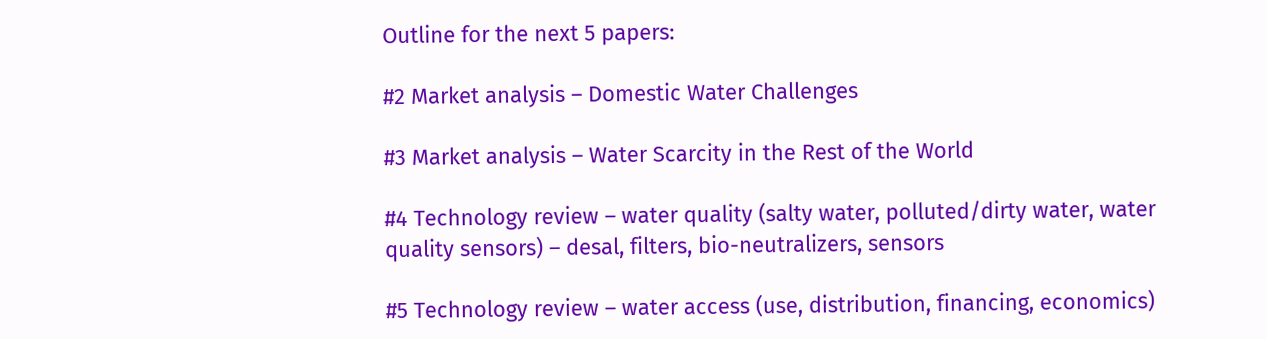Outline for the next 5 papers:

#2 Market analysis – Domestic Water Challenges

#3 Market analysis – Water Scarcity in the Rest of the World

#4 Technology review – water quality (salty water, polluted/dirty water, water quality sensors) – desal, filters, bio-neutralizers, sensors

#5 Technology review – water access (use, distribution, financing, economics)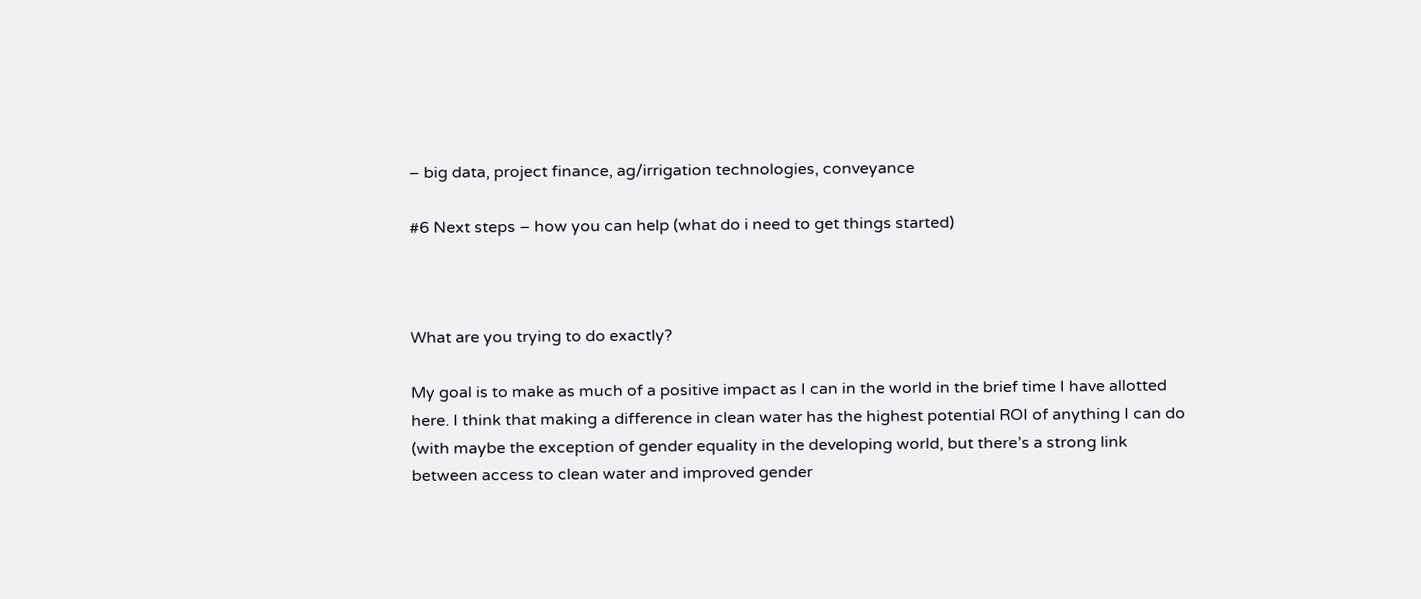– big data, project finance, ag/irrigation technologies, conveyance

#6 Next steps – how you can help (what do i need to get things started)



What are you trying to do exactly?

My goal is to make as much of a positive impact as I can in the world in the brief time I have allotted here. I think that making a difference in clean water has the highest potential ROI of anything I can do (with maybe the exception of gender equality in the developing world, but there’s a strong link between access to clean water and improved gender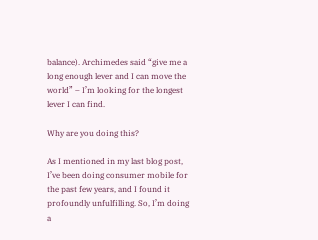balance). Archimedes said “give me a long enough lever and I can move the world” – I’m looking for the longest lever I can find.

Why are you doing this?

As I mentioned in my last blog post, I’ve been doing consumer mobile for the past few years, and I found it profoundly unfulfilling. So, I’m doing a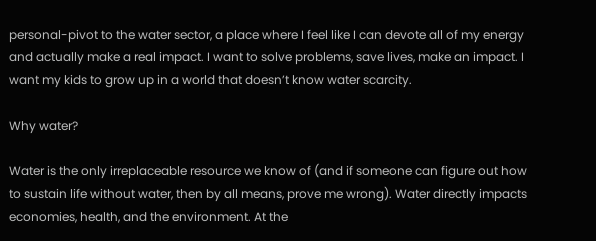personal-pivot to the water sector, a place where I feel like I can devote all of my energy and actually make a real impact. I want to solve problems, save lives, make an impact. I want my kids to grow up in a world that doesn’t know water scarcity.

Why water?

Water is the only irreplaceable resource we know of (and if someone can figure out how to sustain life without water, then by all means, prove me wrong). Water directly impacts economies, health, and the environment. At the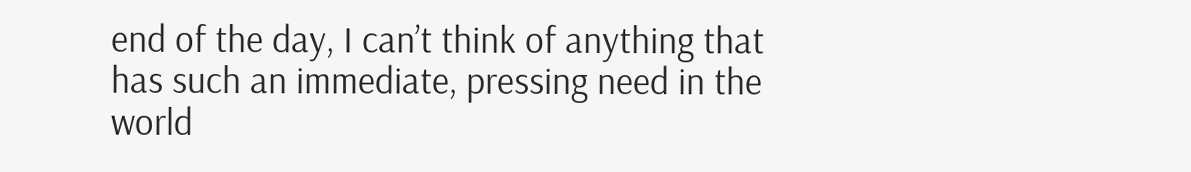end of the day, I can’t think of anything that has such an immediate, pressing need in the world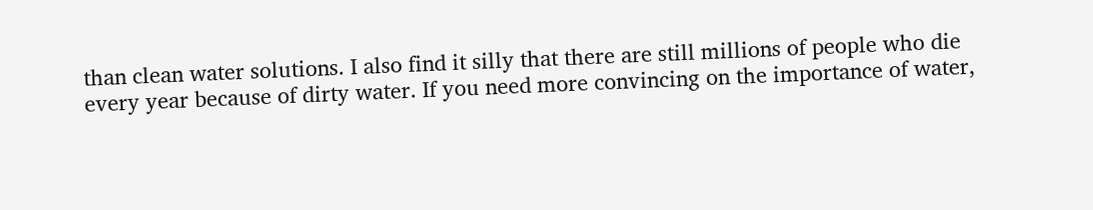than clean water solutions. I also find it silly that there are still millions of people who die every year because of dirty water. If you need more convincing on the importance of water,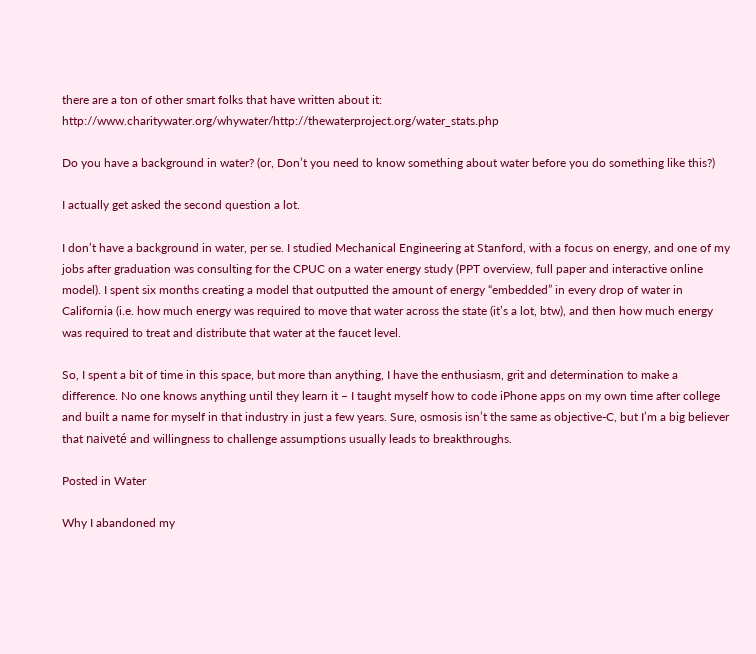there are a ton of other smart folks that have written about it: http://www.charitywater.org/whywater/http://thewaterproject.org/water_stats.php

Do you have a background in water? (or, Don’t you need to know something about water before you do something like this?)

I actually get asked the second question a lot.

I don’t have a background in water, per se. I studied Mechanical Engineering at Stanford, with a focus on energy, and one of my jobs after graduation was consulting for the CPUC on a water energy study (PPT overview, full paper and interactive online model). I spent six months creating a model that outputted the amount of energy “embedded” in every drop of water in California (i.e. how much energy was required to move that water across the state (it’s a lot, btw), and then how much energy was required to treat and distribute that water at the faucet level.

So, I spent a bit of time in this space, but more than anything, I have the enthusiasm, grit and determination to make a difference. No one knows anything until they learn it – I taught myself how to code iPhone apps on my own time after college and built a name for myself in that industry in just a few years. Sure, osmosis isn’t the same as objective-C, but I’m a big believer that naiveté and willingness to challenge assumptions usually leads to breakthroughs.

Posted in Water

Why I abandoned my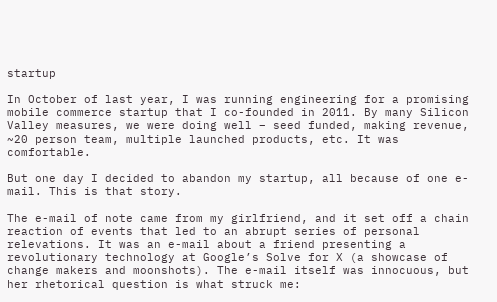startup

In October of last year, I was running engineering for a promising mobile commerce startup that I co-founded in 2011. By many Silicon Valley measures, we were doing well – seed funded, making revenue, ~20 person team, multiple launched products, etc. It was comfortable.

But one day I decided to abandon my startup, all because of one e-mail. This is that story.

The e-mail of note came from my girlfriend, and it set off a chain reaction of events that led to an abrupt series of personal relevations. It was an e-mail about a friend presenting a revolutionary technology at Google’s Solve for X (a showcase of change makers and moonshots). The e-mail itself was innocuous, but her rhetorical question is what struck me: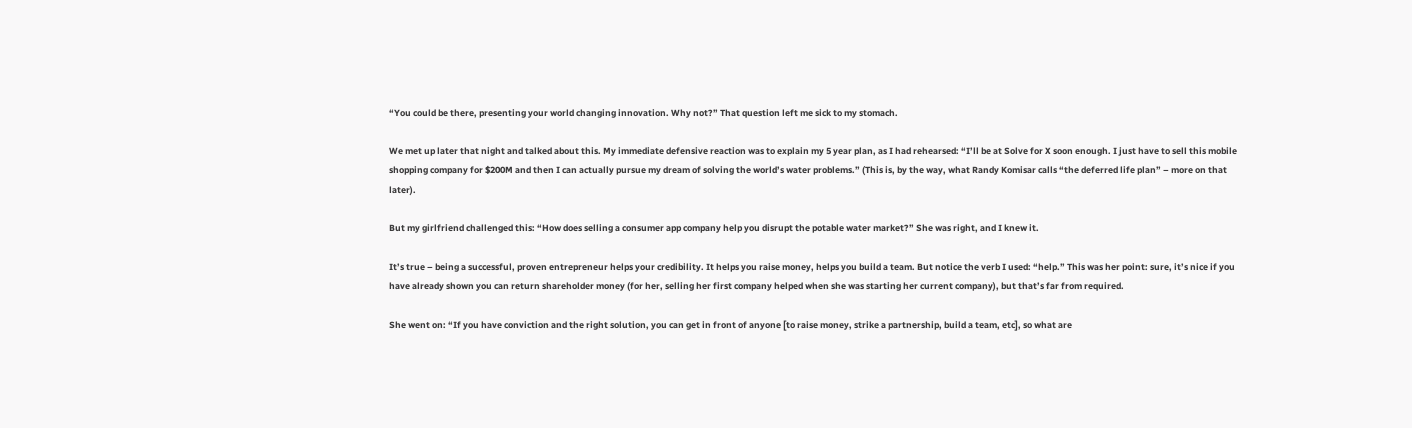“You could be there, presenting your world changing innovation. Why not?” That question left me sick to my stomach.

We met up later that night and talked about this. My immediate defensive reaction was to explain my 5 year plan, as I had rehearsed: “I’ll be at Solve for X soon enough. I just have to sell this mobile shopping company for $200M and then I can actually pursue my dream of solving the world’s water problems.” (This is, by the way, what Randy Komisar calls “the deferred life plan” – more on that later).

But my girlfriend challenged this: “How does selling a consumer app company help you disrupt the potable water market?” She was right, and I knew it.

It’s true – being a successful, proven entrepreneur helps your credibility. It helps you raise money, helps you build a team. But notice the verb I used: “help.” This was her point: sure, it’s nice if you have already shown you can return shareholder money (for her, selling her first company helped when she was starting her current company), but that’s far from required.

She went on: “If you have conviction and the right solution, you can get in front of anyone [to raise money, strike a partnership, build a team, etc], so what are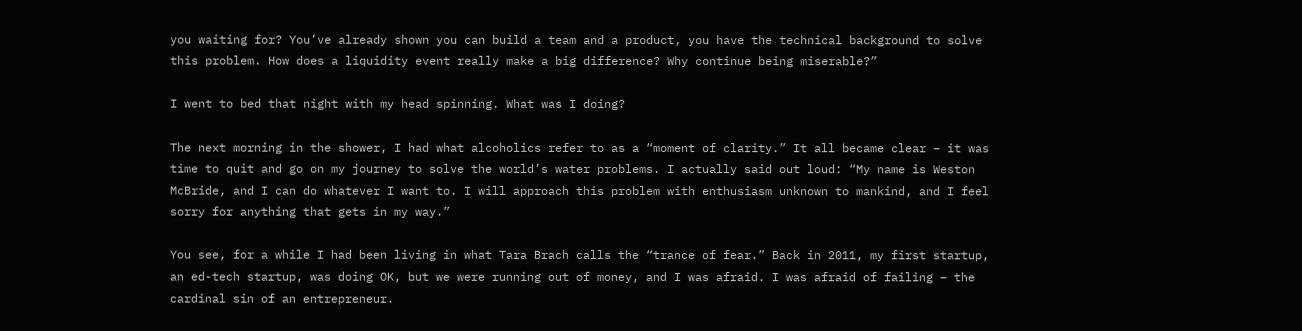you waiting for? You’ve already shown you can build a team and a product, you have the technical background to solve this problem. How does a liquidity event really make a big difference? Why continue being miserable?”

I went to bed that night with my head spinning. What was I doing?

The next morning in the shower, I had what alcoholics refer to as a “moment of clarity.” It all became clear – it was time to quit and go on my journey to solve the world’s water problems. I actually said out loud: “My name is Weston McBride, and I can do whatever I want to. I will approach this problem with enthusiasm unknown to mankind, and I feel sorry for anything that gets in my way.”

You see, for a while I had been living in what Tara Brach calls the “trance of fear.” Back in 2011, my first startup, an ed-tech startup, was doing OK, but we were running out of money, and I was afraid. I was afraid of failing – the cardinal sin of an entrepreneur.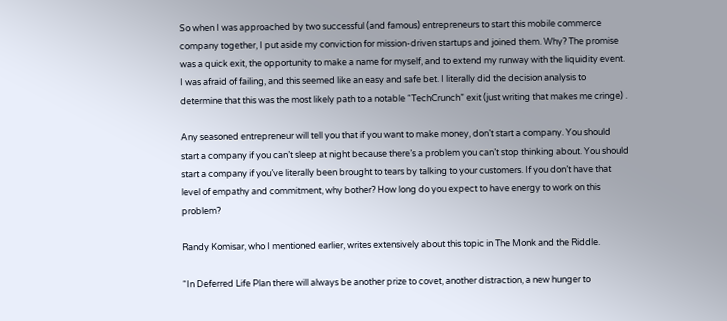So when I was approached by two successful (and famous) entrepreneurs to start this mobile commerce company together, I put aside my conviction for mission-driven startups and joined them. Why? The promise was a quick exit, the opportunity to make a name for myself, and to extend my runway with the liquidity event. I was afraid of failing, and this seemed like an easy and safe bet. I literally did the decision analysis to determine that this was the most likely path to a notable “TechCrunch” exit (just writing that makes me cringe) .

Any seasoned entrepreneur will tell you that if you want to make money, don’t start a company. You should start a company if you can’t sleep at night because there’s a problem you can’t stop thinking about. You should start a company if you’ve literally been brought to tears by talking to your customers. If you don’t have that level of empathy and commitment, why bother? How long do you expect to have energy to work on this problem?

Randy Komisar, who I mentioned earlier, writes extensively about this topic in The Monk and the Riddle.

“In Deferred Life Plan there will always be another prize to covet, another distraction, a new hunger to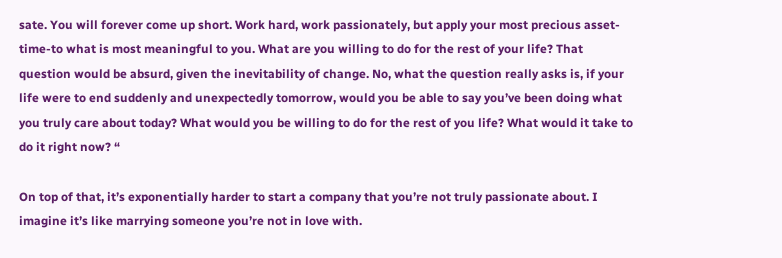sate. You will forever come up short. Work hard, work passionately, but apply your most precious asset-time-to what is most meaningful to you. What are you willing to do for the rest of your life? That question would be absurd, given the inevitability of change. No, what the question really asks is, if your life were to end suddenly and unexpectedly tomorrow, would you be able to say you’ve been doing what you truly care about today? What would you be willing to do for the rest of you life? What would it take to do it right now? “

On top of that, it’s exponentially harder to start a company that you’re not truly passionate about. I imagine it’s like marrying someone you’re not in love with.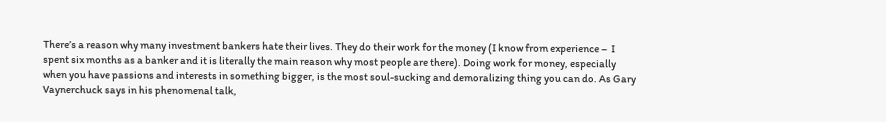There’s a reason why many investment bankers hate their lives. They do their work for the money (I know from experience –  I spent six months as a banker and it is literally the main reason why most people are there). Doing work for money, especially when you have passions and interests in something bigger, is the most soul-sucking and demoralizing thing you can do. As Gary Vaynerchuck says in his phenomenal talk,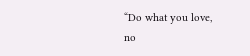“Do what you love, no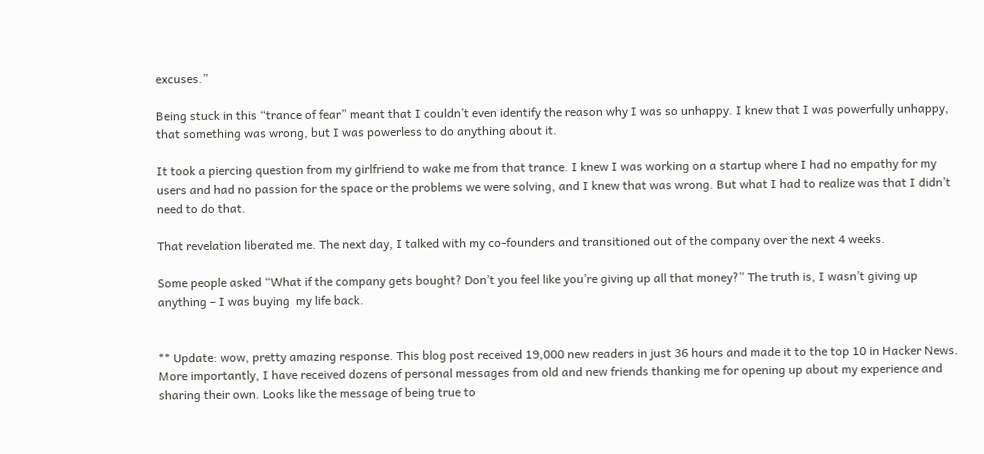excuses.”

Being stuck in this “trance of fear” meant that I couldn’t even identify the reason why I was so unhappy. I knew that I was powerfully unhappy, that something was wrong, but I was powerless to do anything about it.

It took a piercing question from my girlfriend to wake me from that trance. I knew I was working on a startup where I had no empathy for my users and had no passion for the space or the problems we were solving, and I knew that was wrong. But what I had to realize was that I didn’t need to do that.

That revelation liberated me. The next day, I talked with my co-founders and transitioned out of the company over the next 4 weeks.

Some people asked “What if the company gets bought? Don’t you feel like you’re giving up all that money?” The truth is, I wasn’t giving up anything – I was buying  my life back.


** Update: wow, pretty amazing response. This blog post received 19,000 new readers in just 36 hours and made it to the top 10 in Hacker News. More importantly, I have received dozens of personal messages from old and new friends thanking me for opening up about my experience and sharing their own. Looks like the message of being true to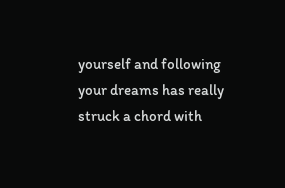yourself and following your dreams has really struck a chord with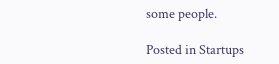some people.

Posted in Startups